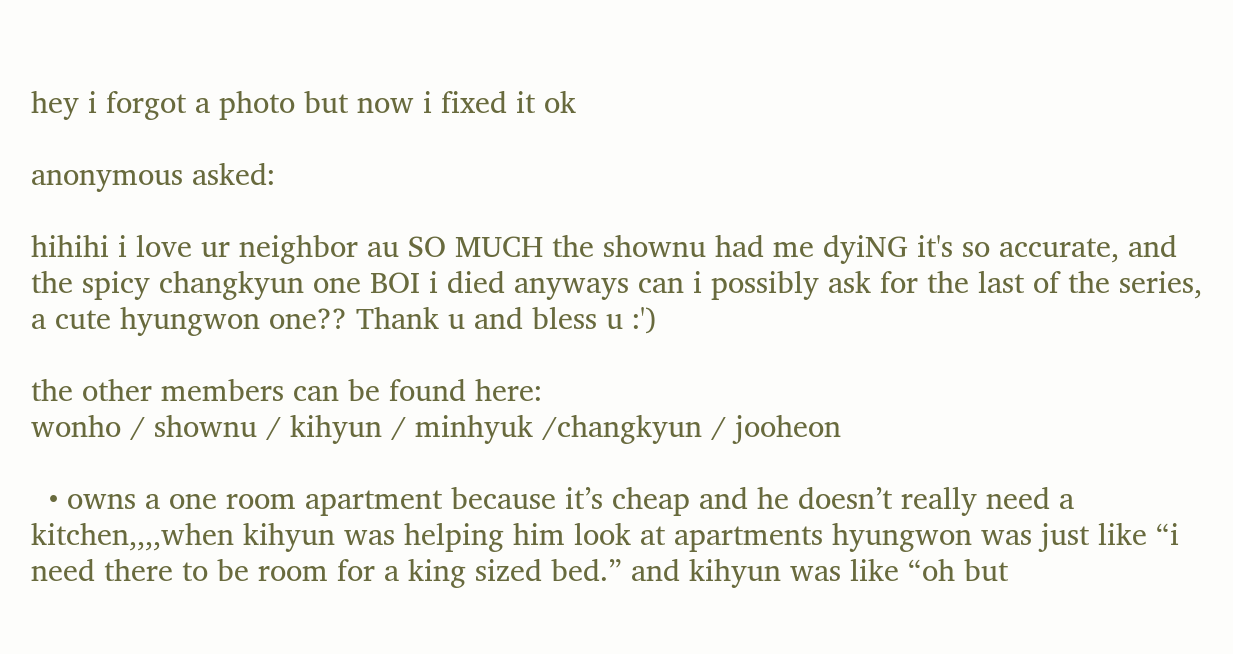hey i forgot a photo but now i fixed it ok

anonymous asked:

hihihi i love ur neighbor au SO MUCH the shownu had me dyiNG it's so accurate, and the spicy changkyun one BOI i died anyways can i possibly ask for the last of the series, a cute hyungwon one?? Thank u and bless u :')

the other members can be found here:
wonho / shownu / kihyun / minhyuk /changkyun / jooheon

  • owns a one room apartment because it’s cheap and he doesn’t really need a kitchen,,,,when kihyun was helping him look at apartments hyungwon was just like “i need there to be room for a king sized bed.” and kihyun was like “oh but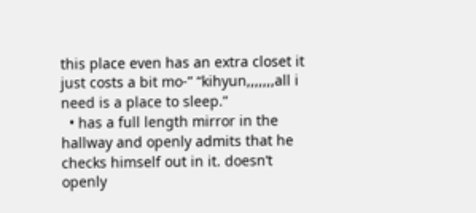this place even has an extra closet it just costs a bit mo-” “kihyun,,,,,,,all i need is a place to sleep.”
  • has a full length mirror in the hallway and openly admits that he checks himself out in it. doesn’t openly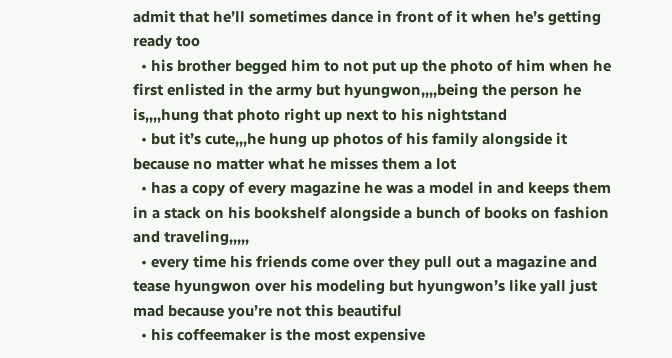admit that he’ll sometimes dance in front of it when he’s getting ready too
  • his brother begged him to not put up the photo of him when he first enlisted in the army but hyungwon,,,,being the person he is,,,,hung that photo right up next to his nightstand
  • but it’s cute,,,he hung up photos of his family alongside it because no matter what he misses them a lot
  • has a copy of every magazine he was a model in and keeps them in a stack on his bookshelf alongside a bunch of books on fashion and traveling,,,,,
  • every time his friends come over they pull out a magazine and tease hyungwon over his modeling but hyungwon’s like yall just mad because you’re not this beautiful
  • his coffeemaker is the most expensive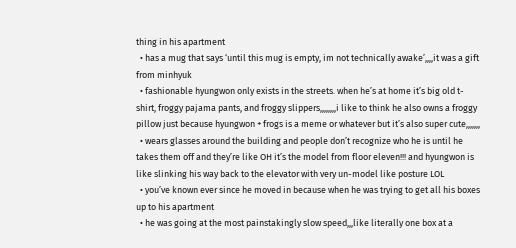thing in his apartment
  • has a mug that says ‘until this mug is empty, im not technically awake’,,,,it was a gift from minhyuk
  • fashionable hyungwon only exists in the streets. when he’s at home it’s big old t-shirt, froggy pajama pants, and froggy slippers,,,,,,,,i like to think he also owns a froggy pillow just because hyungwon + frogs is a meme or whatever but it’s also super cute,,,,,,,
  • wears glasses around the building and people don’t recognize who he is until he takes them off and they’re like OH it’s the model from floor eleven!!! and hyungwon is like slinking his way back to the elevator with very un-model like posture LOL
  • you’ve known ever since he moved in because when he was trying to get all his boxes up to his apartment
  • he was going at the most painstakingly slow speed,,,like literally one box at a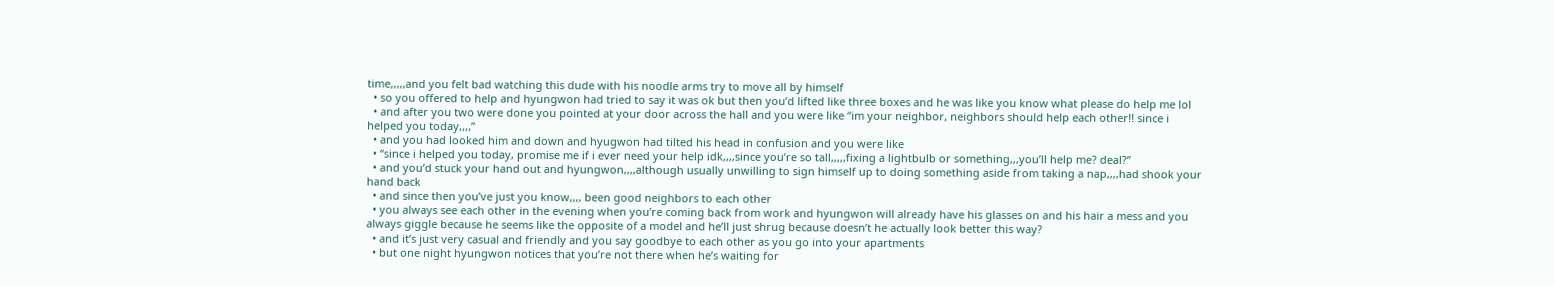time,,,,,and you felt bad watching this dude with his noodle arms try to move all by himself
  • so you offered to help and hyungwon had tried to say it was ok but then you’d lifted like three boxes and he was like you know what please do help me lol
  • and after you two were done you pointed at your door across the hall and you were like “im your neighbor, neighbors should help each other!! since i helped you today,,,,”
  • and you had looked him and down and hyugwon had tilted his head in confusion and you were like
  • “since i helped you today, promise me if i ever need your help idk,,,,since you’re so tall,,,,,fixing a lightbulb or something,,,you’ll help me? deal?”
  • and you’d stuck your hand out and hyungwon,,,,although usually unwilling to sign himself up to doing something aside from taking a nap,,,,had shook your hand back
  • and since then you’ve just you know,,,, been good neighbors to each other
  • you always see each other in the evening when you’re coming back from work and hyungwon will already have his glasses on and his hair a mess and you always giggle because he seems like the opposite of a model and he’ll just shrug because doesn’t he actually look better this way?
  • and it’s just very casual and friendly and you say goodbye to each other as you go into your apartments
  • but one night hyungwon notices that you’re not there when he’s waiting for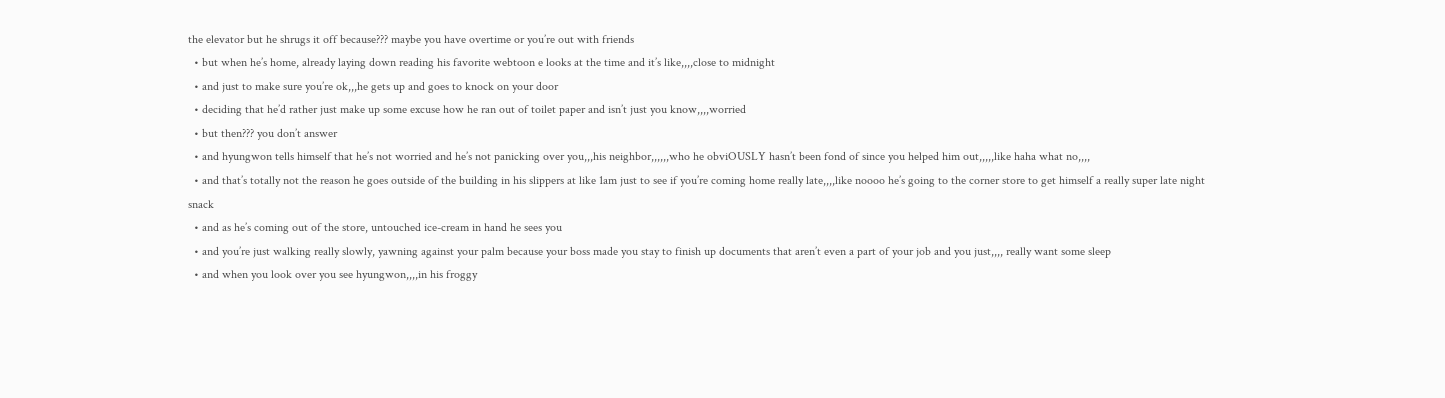the elevator but he shrugs it off because??? maybe you have overtime or you’re out with friends
  • but when he’s home, already laying down reading his favorite webtoon e looks at the time and it’s like,,,,close to midnight
  • and just to make sure you’re ok,,,he gets up and goes to knock on your door
  • deciding that he’d rather just make up some excuse how he ran out of toilet paper and isn’t just you know,,,,worried
  • but then??? you don’t answer
  • and hyungwon tells himself that he’s not worried and he’s not panicking over you,,,his neighbor,,,,,,who he obviOUSLY hasn’t been fond of since you helped him out,,,,,like haha what no,,,,
  • and that’s totally not the reason he goes outside of the building in his slippers at like 1am just to see if you’re coming home really late,,,,like noooo he’s going to the corner store to get himself a really super late night snack
  • and as he’s coming out of the store, untouched ice-cream in hand he sees you
  • and you’re just walking really slowly, yawning against your palm because your boss made you stay to finish up documents that aren’t even a part of your job and you just,,,, really want some sleep
  • and when you look over you see hyungwon,,,,in his froggy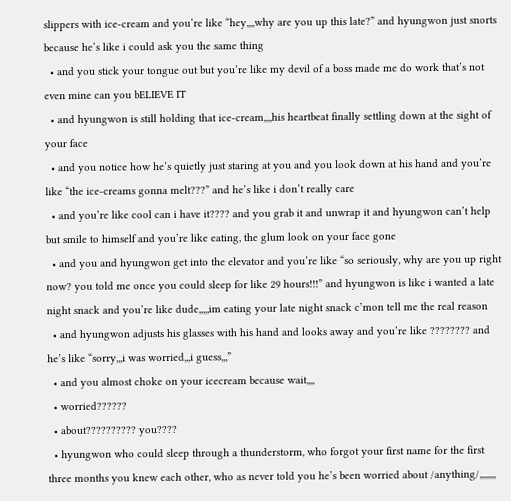slippers with ice-cream and you’re like “hey,,,,why are you up this late?” and hyungwon just snorts because he’s like i could ask you the same thing
  • and you stick your tongue out but you’re like my devil of a boss made me do work that’s not even mine can you bELIEVE IT
  • and hyungwon is still holding that ice-cream,,,,his heartbeat finally settling down at the sight of your face
  • and you notice how he’s quietly just staring at you and you look down at his hand and you’re like “the ice-creams gonna melt???” and he’s like i don’t really care
  • and you’re like cool can i have it???? and you grab it and unwrap it and hyungwon can’t help but smile to himself and you’re like eating, the glum look on your face gone
  • and you and hyungwon get into the elevator and you’re like “so seriously, why are you up right now? you told me once you could sleep for like 29 hours!!!” and hyungwon is like i wanted a late night snack and you’re like dude,,,,,im eating your late night snack c’mon tell me the real reason
  • and hyungwon adjusts his glasses with his hand and looks away and you’re like ???????? and he’s like “sorry,,,i was worried,,,i guess,,,”
  • and you almost choke on your icecream because wait,,,,
  • worried??????
  • about?????????? you????
  • hyungwon who could sleep through a thunderstorm, who forgot your first name for the first three months you knew each other, who as never told you he’s been worried about /anything/,,,,,,,,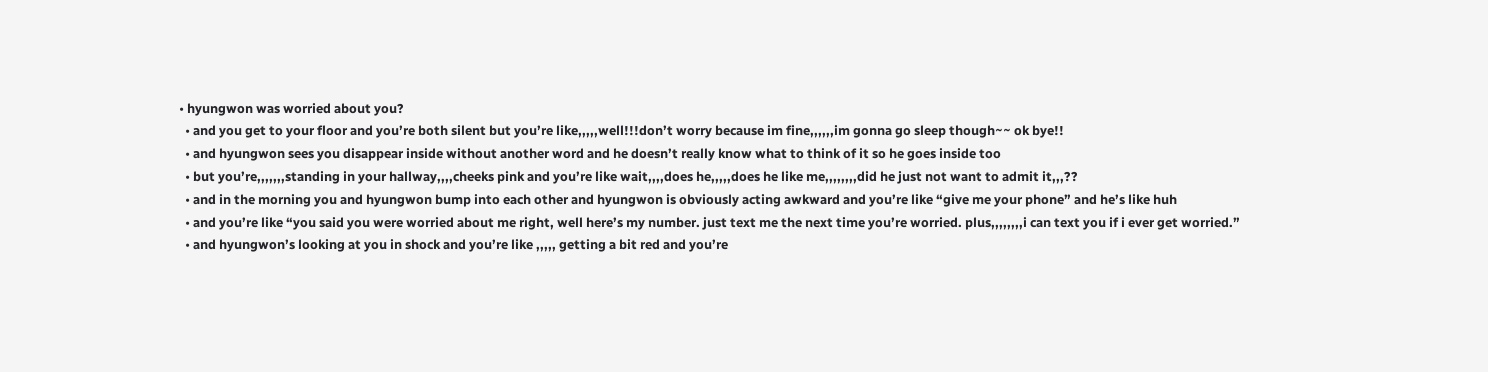• hyungwon was worried about you?
  • and you get to your floor and you’re both silent but you’re like,,,,,well!!!don’t worry because im fine,,,,,,im gonna go sleep though~~ ok bye!!
  • and hyungwon sees you disappear inside without another word and he doesn’t really know what to think of it so he goes inside too
  • but you’re,,,,,,,standing in your hallway,,,,cheeks pink and you’re like wait,,,,does he,,,,,does he like me,,,,,,,,did he just not want to admit it,,,??
  • and in the morning you and hyungwon bump into each other and hyungwon is obviously acting awkward and you’re like “give me your phone” and he’s like huh
  • and you’re like “you said you were worried about me right, well here’s my number. just text me the next time you’re worried. plus,,,,,,,,i can text you if i ever get worried.”
  • and hyungwon’s looking at you in shock and you’re like ,,,,, getting a bit red and you’re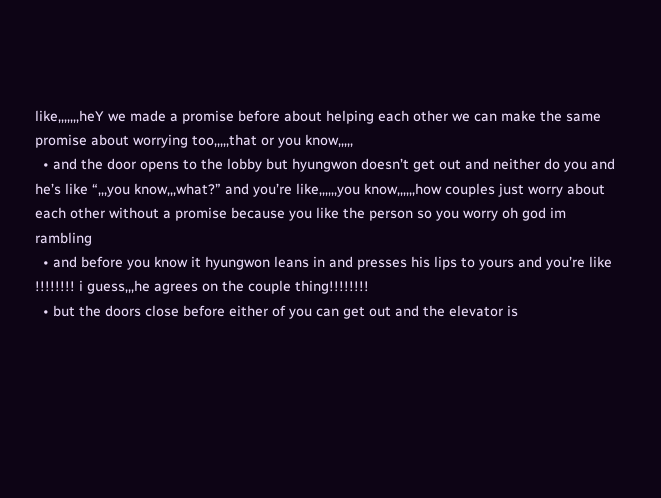like,,,,,,,heY we made a promise before about helping each other we can make the same promise about worrying too,,,,,that or you know,,,,,
  • and the door opens to the lobby but hyungwon doesn’t get out and neither do you and he’s like “,,,you know,,,what?” and you’re like,,,,,,you know,,,,,,how couples just worry about each other without a promise because you like the person so you worry oh god im rambling
  • and before you know it hyungwon leans in and presses his lips to yours and you’re like !!!!!!!! i guess,,,he agrees on the couple thing!!!!!!!!
  • but the doors close before either of you can get out and the elevator is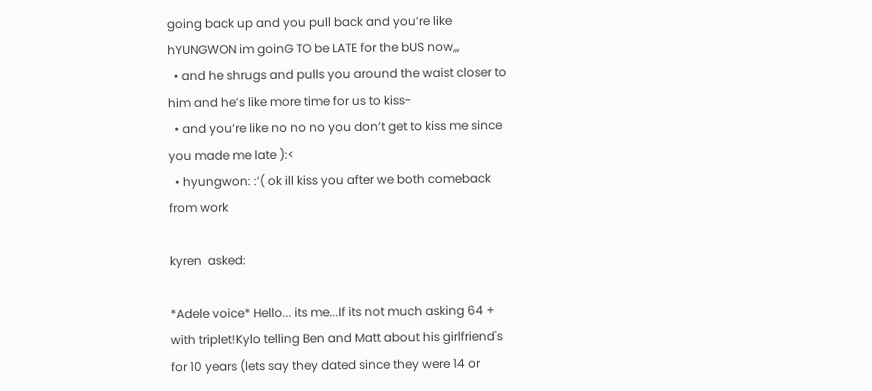going back up and you pull back and you’re like hYUNGWON im goinG TO be LATE for the bUS now,,,
  • and he shrugs and pulls you around the waist closer to him and he’s like more time for us to kiss-
  • and you’re like no no no you don’t get to kiss me since you made me late ):<
  • hyungwon: :’( ok ill kiss you after we both comeback from work

kyren  asked:

*Adele voice* Hello... its me...If its not much asking 64 + with triplet!Kylo telling Ben and Matt about his girlfriend's for 10 years (lets say they dated since they were 14 or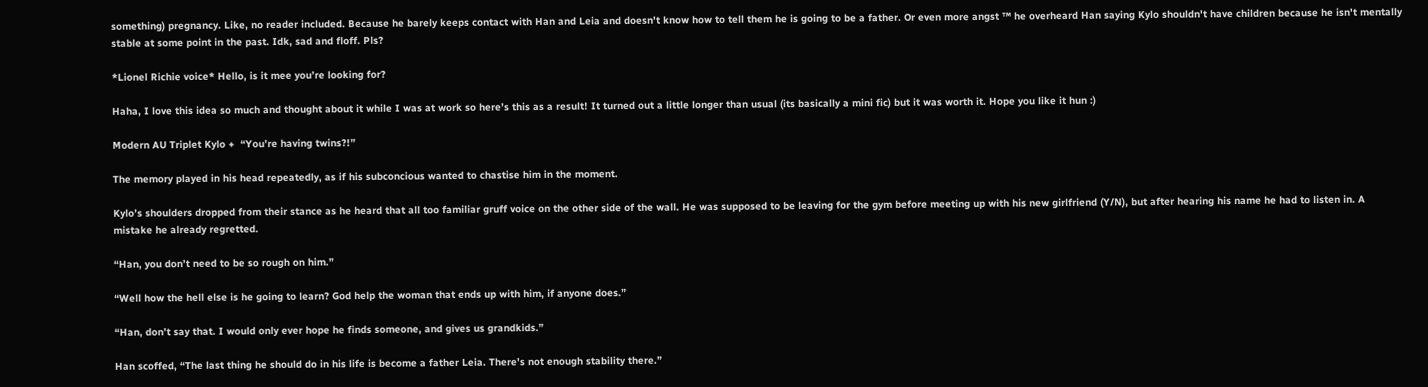something) pregnancy. Like, no reader included. Because he barely keeps contact with Han and Leia and doesn't know how to tell them he is going to be a father. Or even more angst ™ he overheard Han saying Kylo shouldn't have children because he isn't mentally stable at some point in the past. Idk, sad and floff. Pls?

*Lionel Richie voice* Hello, is it mee you’re looking for?

Haha, I love this idea so much and thought about it while I was at work so here’s this as a result! It turned out a little longer than usual (its basically a mini fic) but it was worth it. Hope you like it hun :)

Modern AU Triplet Kylo +  “You’re having twins?!”

The memory played in his head repeatedly, as if his subconcious wanted to chastise him in the moment.

Kylo’s shoulders dropped from their stance as he heard that all too familiar gruff voice on the other side of the wall. He was supposed to be leaving for the gym before meeting up with his new girlfriend (Y/N), but after hearing his name he had to listen in. A mistake he already regretted.

“Han, you don’t need to be so rough on him.”

“Well how the hell else is he going to learn? God help the woman that ends up with him, if anyone does.”

“Han, don’t say that. I would only ever hope he finds someone, and gives us grandkids.”

Han scoffed, “The last thing he should do in his life is become a father Leia. There’s not enough stability there.”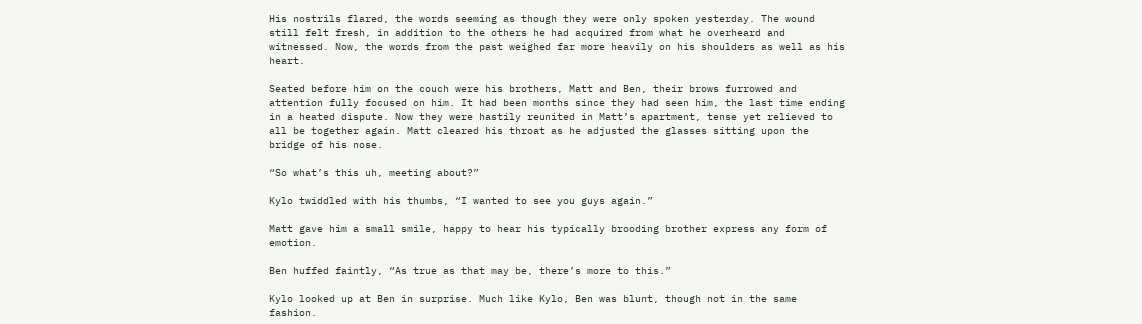His nostrils flared, the words seeming as though they were only spoken yesterday. The wound still felt fresh, in addition to the others he had acquired from what he overheard and witnessed. Now, the words from the past weighed far more heavily on his shoulders as well as his heart.

Seated before him on the couch were his brothers, Matt and Ben, their brows furrowed and attention fully focused on him. It had been months since they had seen him, the last time ending in a heated dispute. Now they were hastily reunited in Matt’s apartment, tense yet relieved to all be together again. Matt cleared his throat as he adjusted the glasses sitting upon the bridge of his nose.

“So what’s this uh, meeting about?”

Kylo twiddled with his thumbs, “I wanted to see you guys again.”

Matt gave him a small smile, happy to hear his typically brooding brother express any form of emotion.

Ben huffed faintly, “As true as that may be, there’s more to this.”

Kylo looked up at Ben in surprise. Much like Kylo, Ben was blunt, though not in the same fashion.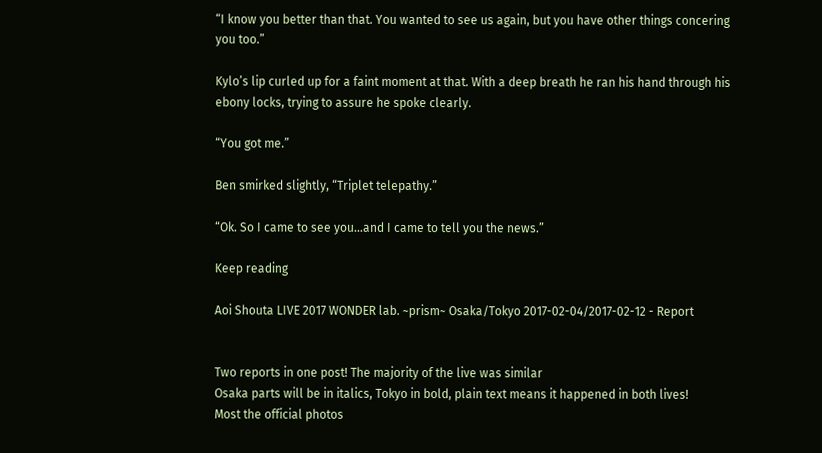“I know you better than that. You wanted to see us again, but you have other things concering you too.”

Kylo’s lip curled up for a faint moment at that. With a deep breath he ran his hand through his ebony locks, trying to assure he spoke clearly.

“You got me.”

Ben smirked slightly, “Triplet telepathy.”

“Ok. So I came to see you…and I came to tell you the news.”

Keep reading

Aoi Shouta LIVE 2017 WONDER lab. ~prism~ Osaka/Tokyo 2017-02-04/2017-02-12 - Report


Two reports in one post! The majority of the live was similar
Osaka parts will be in italics, Tokyo in bold, plain text means it happened in both lives!
Most the official photos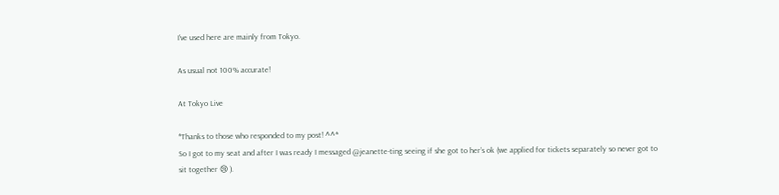I’ve used here are mainly from Tokyo.

As usual not 100% accurate!

At Tokyo Live

*Thanks to those who responded to my post! ^^*
So I got to my seat and after I was ready I messaged @jeanette-ting seeing if she got to her’s ok (we applied for tickets separately so never got to sit together 😢 ).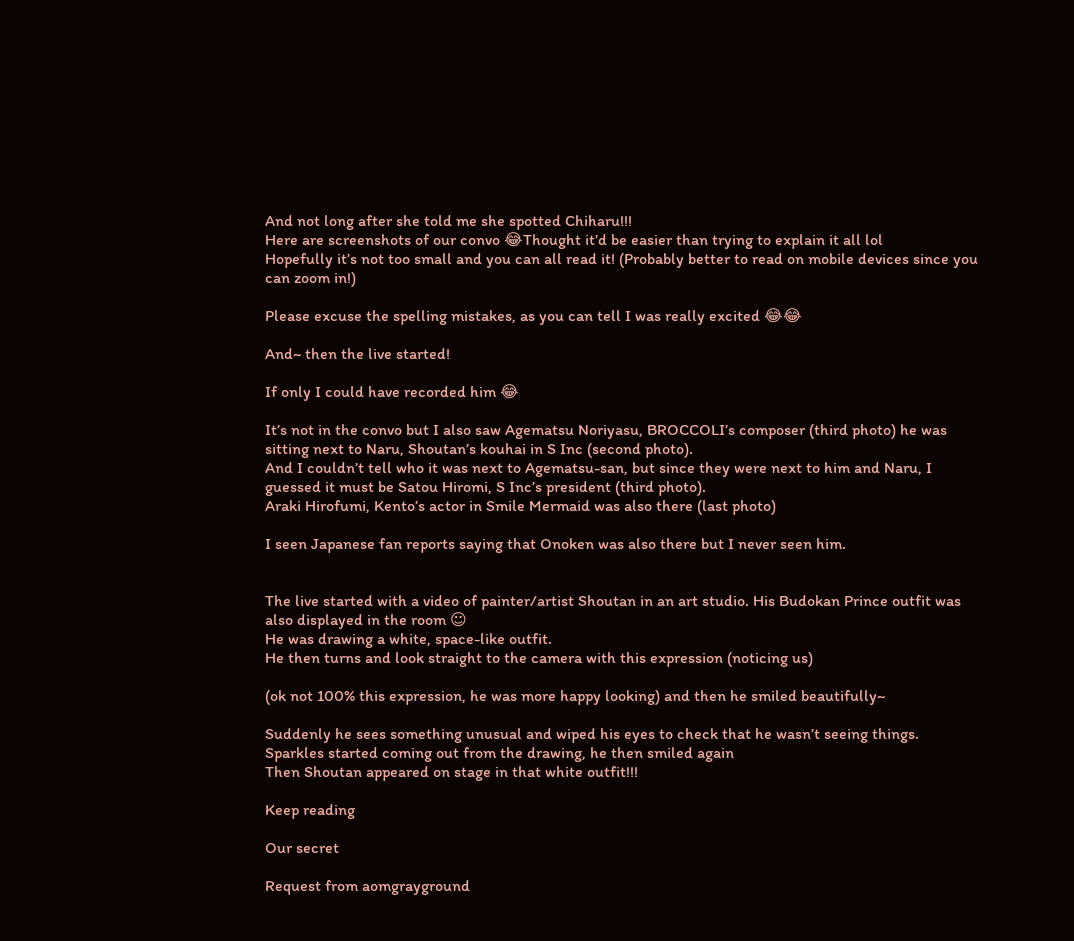And not long after she told me she spotted Chiharu!!!
Here are screenshots of our convo 😂Thought it’d be easier than trying to explain it all lol
Hopefully it’s not too small and you can all read it! (Probably better to read on mobile devices since you can zoom in!)

Please excuse the spelling mistakes, as you can tell I was really excited 😂😂

And~ then the live started!

If only I could have recorded him 😂

It’s not in the convo but I also saw Agematsu Noriyasu, BROCCOLI’s composer (third photo) he was sitting next to Naru, Shoutan’s kouhai in S Inc (second photo).
And I couldn’t tell who it was next to Agematsu-san, but since they were next to him and Naru, I guessed it must be Satou Hiromi, S Inc’s president (third photo).
Araki Hirofumi, Kento’s actor in Smile Mermaid was also there (last photo)

I seen Japanese fan reports saying that Onoken was also there but I never seen him.


The live started with a video of painter/artist Shoutan in an art studio. His Budokan Prince outfit was also displayed in the room ☺
He was drawing a white, space-like outfit.
He then turns and look straight to the camera with this expression (noticing us)

(ok not 100% this expression, he was more happy looking) and then he smiled beautifully~

Suddenly he sees something unusual and wiped his eyes to check that he wasn’t seeing things. Sparkles started coming out from the drawing, he then smiled again
Then Shoutan appeared on stage in that white outfit!!!

Keep reading

Our secret

Request from aomgrayground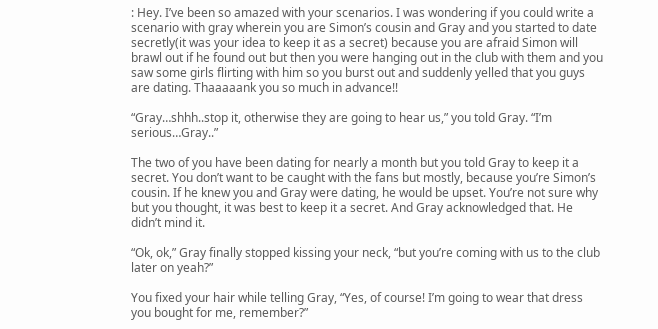: Hey. I’ve been so amazed with your scenarios. I was wondering if you could write a scenario with gray wherein you are Simon’s cousin and Gray and you started to date secretly(it was your idea to keep it as a secret) because you are afraid Simon will brawl out if he found out but then you were hanging out in the club with them and you saw some girls flirting with him so you burst out and suddenly yelled that you guys are dating. Thaaaaank you so much in advance!!

“Gray…shhh..stop it, otherwise they are going to hear us,” you told Gray. “I’m serious…Gray..”

The two of you have been dating for nearly a month but you told Gray to keep it a secret. You don’t want to be caught with the fans but mostly, because you’re Simon’s cousin. If he knew you and Gray were dating, he would be upset. You’re not sure why but you thought, it was best to keep it a secret. And Gray acknowledged that. He didn’t mind it.

“Ok, ok,” Gray finally stopped kissing your neck, “but you’re coming with us to the club later on yeah?”

You fixed your hair while telling Gray, “Yes, of course! I’m going to wear that dress you bought for me, remember?”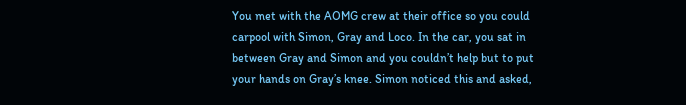You met with the AOMG crew at their office so you could carpool with Simon, Gray and Loco. In the car, you sat in between Gray and Simon and you couldn’t help but to put your hands on Gray’s knee. Simon noticed this and asked,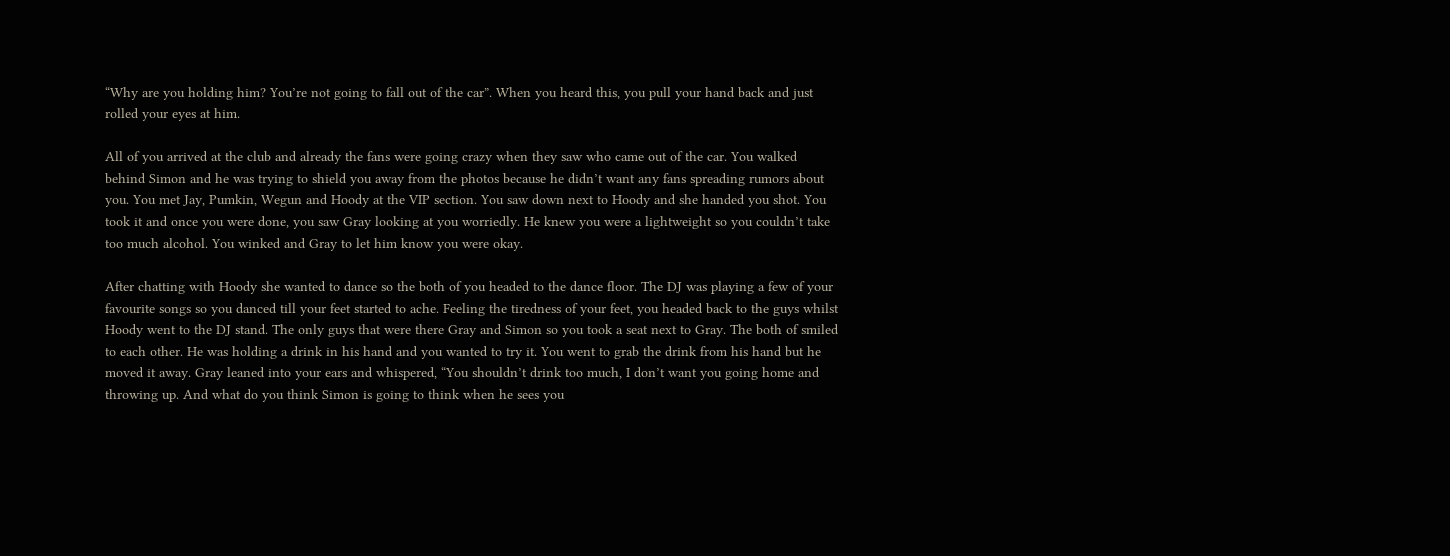“Why are you holding him? You’re not going to fall out of the car”. When you heard this, you pull your hand back and just rolled your eyes at him.

All of you arrived at the club and already the fans were going crazy when they saw who came out of the car. You walked behind Simon and he was trying to shield you away from the photos because he didn’t want any fans spreading rumors about you. You met Jay, Pumkin, Wegun and Hoody at the VIP section. You saw down next to Hoody and she handed you shot. You took it and once you were done, you saw Gray looking at you worriedly. He knew you were a lightweight so you couldn’t take too much alcohol. You winked and Gray to let him know you were okay.

After chatting with Hoody she wanted to dance so the both of you headed to the dance floor. The DJ was playing a few of your favourite songs so you danced till your feet started to ache. Feeling the tiredness of your feet, you headed back to the guys whilst Hoody went to the DJ stand. The only guys that were there Gray and Simon so you took a seat next to Gray. The both of smiled to each other. He was holding a drink in his hand and you wanted to try it. You went to grab the drink from his hand but he moved it away. Gray leaned into your ears and whispered, “You shouldn’t drink too much, I don’t want you going home and throwing up. And what do you think Simon is going to think when he sees you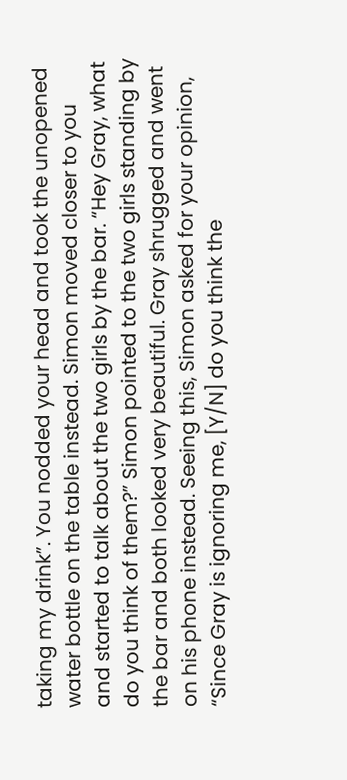taking my drink”. You nodded your head and took the unopened water bottle on the table instead. Simon moved closer to you and started to talk about the two girls by the bar. “Hey Gray, what do you think of them?” Simon pointed to the two girls standing by the bar and both looked very beautiful. Gray shrugged and went on his phone instead. Seeing this, Simon asked for your opinion, “Since Gray is ignoring me, [Y/N] do you think the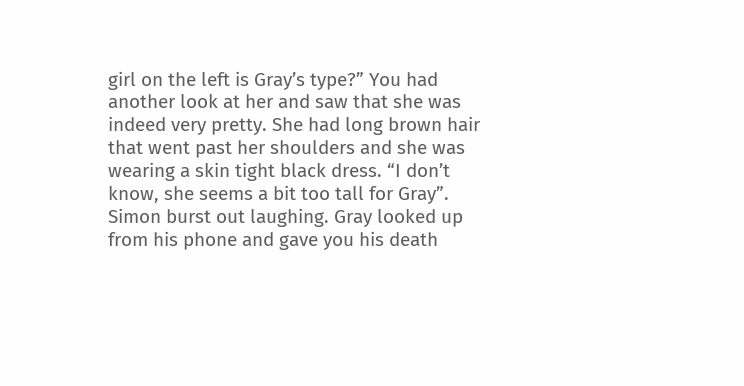girl on the left is Gray’s type?” You had another look at her and saw that she was indeed very pretty. She had long brown hair that went past her shoulders and she was wearing a skin tight black dress. “I don’t know, she seems a bit too tall for Gray”. Simon burst out laughing. Gray looked up from his phone and gave you his death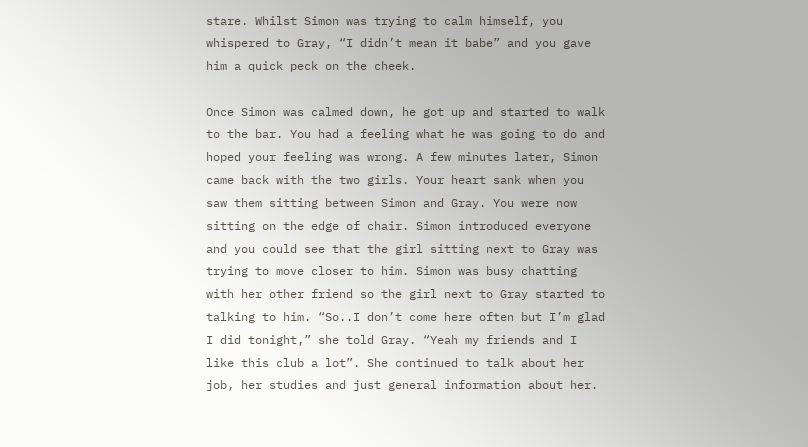stare. Whilst Simon was trying to calm himself, you whispered to Gray, “I didn’t mean it babe” and you gave him a quick peck on the cheek.

Once Simon was calmed down, he got up and started to walk to the bar. You had a feeling what he was going to do and hoped your feeling was wrong. A few minutes later, Simon came back with the two girls. Your heart sank when you saw them sitting between Simon and Gray. You were now sitting on the edge of chair. Simon introduced everyone and you could see that the girl sitting next to Gray was trying to move closer to him. Simon was busy chatting with her other friend so the girl next to Gray started to talking to him. “So..I don’t come here often but I’m glad I did tonight,” she told Gray. “Yeah my friends and I like this club a lot”. She continued to talk about her job, her studies and just general information about her.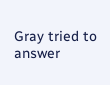Gray tried to answer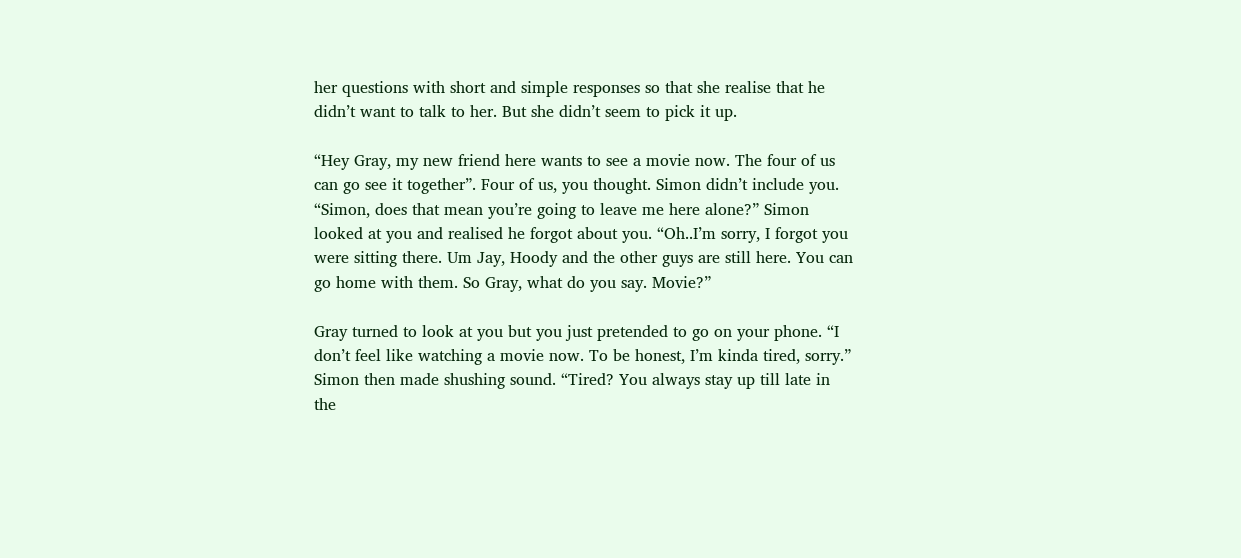her questions with short and simple responses so that she realise that he didn’t want to talk to her. But she didn’t seem to pick it up.

“Hey Gray, my new friend here wants to see a movie now. The four of us can go see it together”. Four of us, you thought. Simon didn’t include you. “Simon, does that mean you’re going to leave me here alone?” Simon looked at you and realised he forgot about you. “Oh..I’m sorry, I forgot you were sitting there. Um Jay, Hoody and the other guys are still here. You can go home with them. So Gray, what do you say. Movie?”

Gray turned to look at you but you just pretended to go on your phone. “I don’t feel like watching a movie now. To be honest, I’m kinda tired, sorry.” Simon then made shushing sound. “Tired? You always stay up till late in the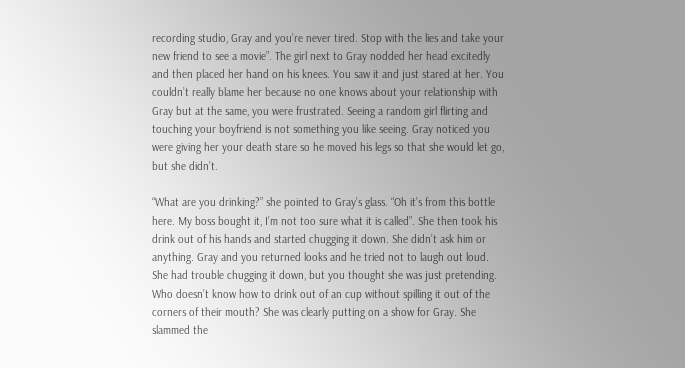recording studio, Gray and you’re never tired. Stop with the lies and take your new friend to see a movie”. The girl next to Gray nodded her head excitedly and then placed her hand on his knees. You saw it and just stared at her. You couldn’t really blame her because no one knows about your relationship with Gray but at the same, you were frustrated. Seeing a random girl flirting and touching your boyfriend is not something you like seeing. Gray noticed you were giving her your death stare so he moved his legs so that she would let go, but she didn’t.

“What are you drinking?” she pointed to Gray’s glass. “Oh it’s from this bottle here. My boss bought it, I’m not too sure what it is called”. She then took his drink out of his hands and started chugging it down. She didn’t ask him or anything. Gray and you returned looks and he tried not to laugh out loud. She had trouble chugging it down, but you thought she was just pretending. Who doesn’t know how to drink out of an cup without spilling it out of the corners of their mouth? She was clearly putting on a show for Gray. She slammed the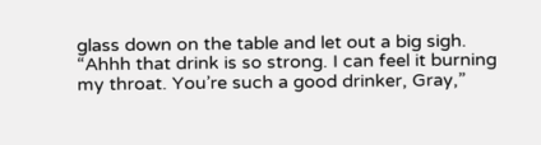glass down on the table and let out a big sigh. “Ahhh that drink is so strong. I can feel it burning my throat. You’re such a good drinker, Gray,”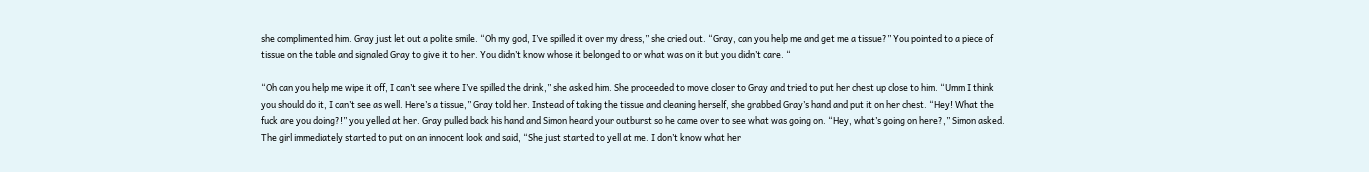she complimented him. Gray just let out a polite smile. “Oh my god, I’ve spilled it over my dress,” she cried out. “Gray, can you help me and get me a tissue?” You pointed to a piece of tissue on the table and signaled Gray to give it to her. You didn’t know whose it belonged to or what was on it but you didn’t care. “

“Oh can you help me wipe it off, I can’t see where I’ve spilled the drink,” she asked him. She proceeded to move closer to Gray and tried to put her chest up close to him. “Umm I think you should do it, I can’t see as well. Here’s a tissue,” Gray told her. Instead of taking the tissue and cleaning herself, she grabbed Gray’s hand and put it on her chest. “Hey! What the fuck are you doing?!” you yelled at her. Gray pulled back his hand and Simon heard your outburst so he came over to see what was going on. “Hey, what’s going on here?,” Simon asked. The girl immediately started to put on an innocent look and said, “She just started to yell at me. I don’t know what her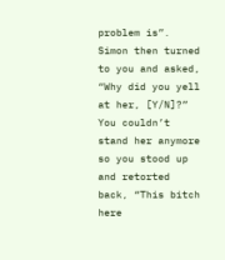problem is”. Simon then turned to you and asked, “Why did you yell at her, [Y/N]?” You couldn’t stand her anymore so you stood up and retorted back, “This bitch here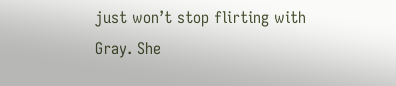just won’t stop flirting with Gray. She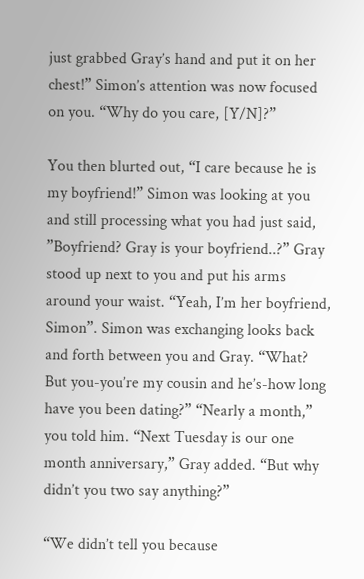just grabbed Gray’s hand and put it on her chest!” Simon’s attention was now focused on you. “Why do you care, [Y/N]?”

You then blurted out, “I care because he is my boyfriend!” Simon was looking at you and still processing what you had just said, ”Boyfriend? Gray is your boyfriend..?” Gray stood up next to you and put his arms around your waist. “Yeah, I’m her boyfriend, Simon”. Simon was exchanging looks back and forth between you and Gray. “What? But you-you’re my cousin and he’s-how long have you been dating?” “Nearly a month,” you told him. “Next Tuesday is our one month anniversary,” Gray added. “But why didn’t you two say anything?”

“We didn’t tell you because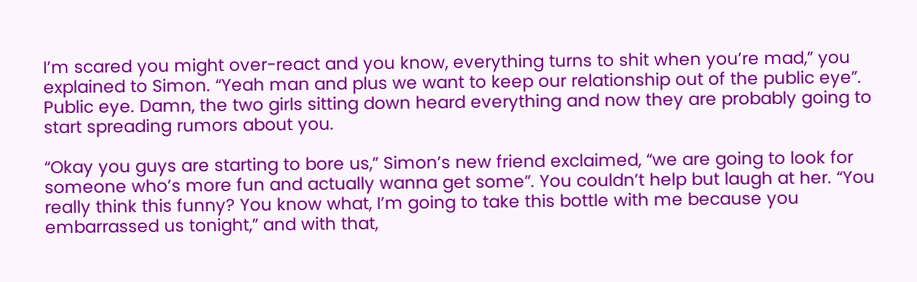I’m scared you might over-react and you know, everything turns to shit when you’re mad,” you explained to Simon. “Yeah man and plus we want to keep our relationship out of the public eye”. Public eye. Damn, the two girls sitting down heard everything and now they are probably going to start spreading rumors about you.

“Okay you guys are starting to bore us,” Simon’s new friend exclaimed, “we are going to look for someone who’s more fun and actually wanna get some”. You couldn’t help but laugh at her. “You really think this funny? You know what, I’m going to take this bottle with me because you embarrassed us tonight,” and with that,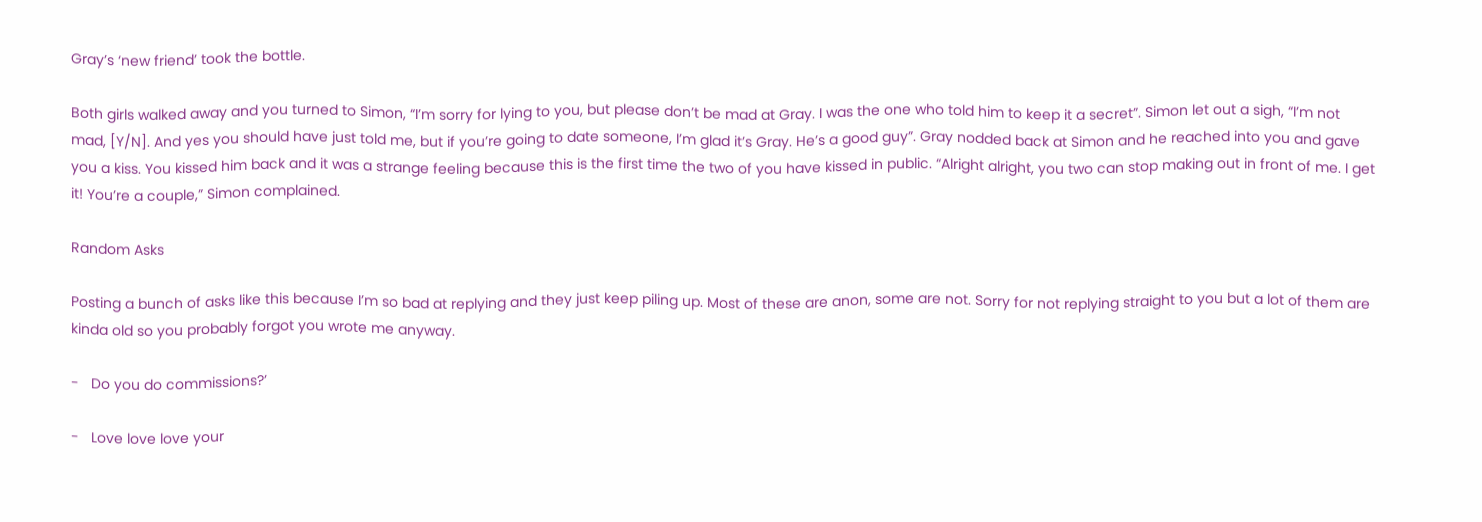Gray’s ‘new friend’ took the bottle.

Both girls walked away and you turned to Simon, “I’m sorry for lying to you, but please don’t be mad at Gray. I was the one who told him to keep it a secret”. Simon let out a sigh, “I’m not mad, [Y/N]. And yes you should have just told me, but if you’re going to date someone, I’m glad it’s Gray. He’s a good guy”. Gray nodded back at Simon and he reached into you and gave you a kiss. You kissed him back and it was a strange feeling because this is the first time the two of you have kissed in public. “Alright alright, you two can stop making out in front of me. I get it! You’re a couple,” Simon complained.

Random Asks

Posting a bunch of asks like this because I’m so bad at replying and they just keep piling up. Most of these are anon, some are not. Sorry for not replying straight to you but a lot of them are kinda old so you probably forgot you wrote me anyway.

-   Do you do commissions?’

-   Love love love your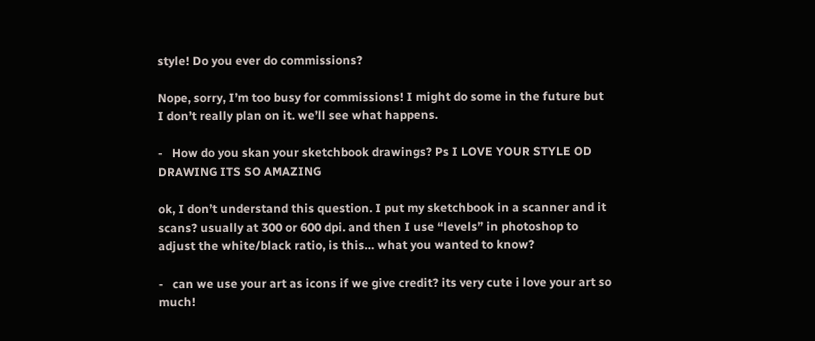style! Do you ever do commissions?

Nope, sorry, I’m too busy for commissions! I might do some in the future but I don’t really plan on it. we’ll see what happens.

-   How do you skan your sketchbook drawings? Ps I LOVE YOUR STYLE OD DRAWING ITS SO AMAZING

ok, I don’t understand this question. I put my sketchbook in a scanner and it scans? usually at 300 or 600 dpi. and then I use “levels” in photoshop to adjust the white/black ratio, is this… what you wanted to know?

-   can we use your art as icons if we give credit? its very cute i love your art so much!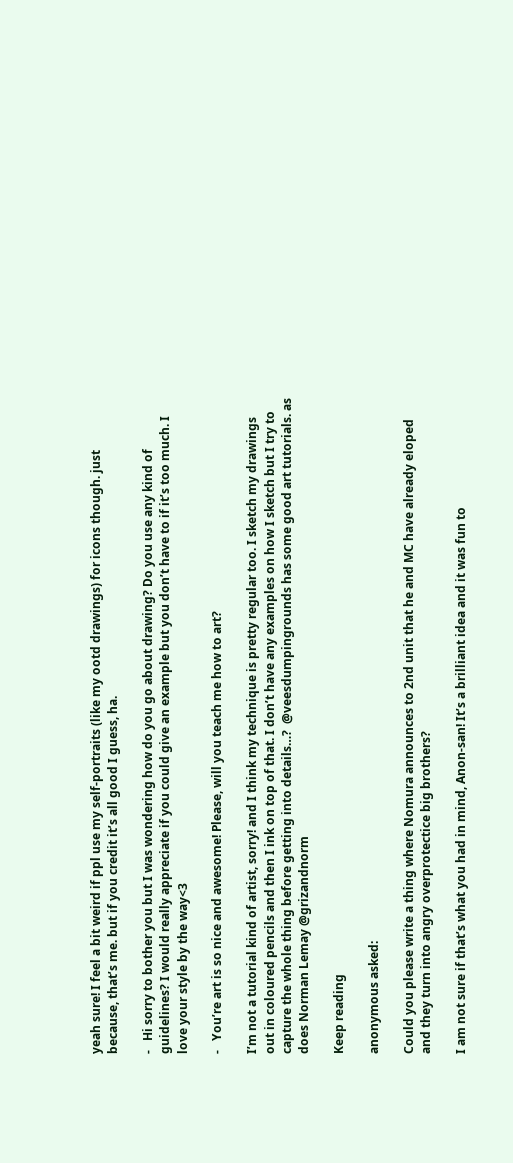yeah sure! I feel a bit weird if ppl use my self-portraits (like my ootd drawings) for icons though. just because, that’s me. but if you credit it’s all good I guess, ha.

-   Hi sorry to bother you but I was wondering how do you go about drawing? Do you use any kind of guidelines? I would really appreciate if you could give an example but you don’t have to if it’s too much. I love your style by the way<3

-   You’re art is so nice and awesome! Please, will you teach me how to art?

I’m not a tutorial kind of artist, sorry! and I think my technique is pretty regular too. I sketch my drawings out in coloured pencils and then I ink on top of that. I don’t have any examples on how I sketch but I try to capture the whole thing before getting into details…?  @veesdumpingrounds has some good art tutorials. as does Norman Lemay @grizandnorm

Keep reading

anonymous asked:

Could you please write a thing where Nomura announces to 2nd unit that he and MC have already eloped and they turn into angry overprotectice big brothers?

I am not sure if that’s what you had in mind, Anon-san! It’s a brilliant idea and it was fun to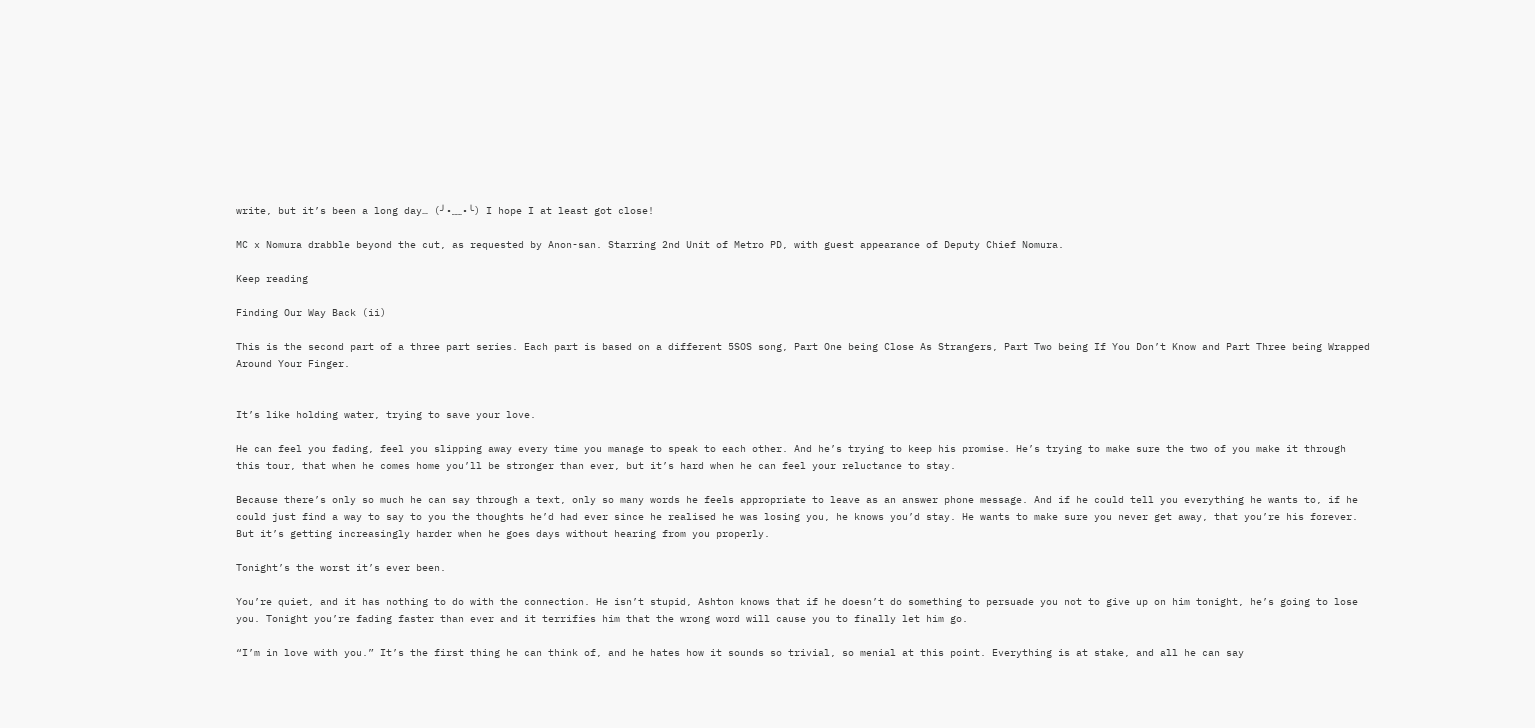write, but it’s been a long day… (╯•﹏•╰) I hope I at least got close!

MC x Nomura drabble beyond the cut, as requested by Anon-san. Starring 2nd Unit of Metro PD, with guest appearance of Deputy Chief Nomura.

Keep reading

Finding Our Way Back (ii)

This is the second part of a three part series. Each part is based on a different 5SOS song, Part One being Close As Strangers, Part Two being If You Don’t Know and Part Three being Wrapped Around Your Finger.


It’s like holding water, trying to save your love.

He can feel you fading, feel you slipping away every time you manage to speak to each other. And he’s trying to keep his promise. He’s trying to make sure the two of you make it through this tour, that when he comes home you’ll be stronger than ever, but it’s hard when he can feel your reluctance to stay.

Because there’s only so much he can say through a text, only so many words he feels appropriate to leave as an answer phone message. And if he could tell you everything he wants to, if he could just find a way to say to you the thoughts he’d had ever since he realised he was losing you, he knows you’d stay. He wants to make sure you never get away, that you’re his forever. But it’s getting increasingly harder when he goes days without hearing from you properly.

Tonight’s the worst it’s ever been.

You’re quiet, and it has nothing to do with the connection. He isn’t stupid, Ashton knows that if he doesn’t do something to persuade you not to give up on him tonight, he’s going to lose you. Tonight you’re fading faster than ever and it terrifies him that the wrong word will cause you to finally let him go.

“I’m in love with you.” It’s the first thing he can think of, and he hates how it sounds so trivial, so menial at this point. Everything is at stake, and all he can say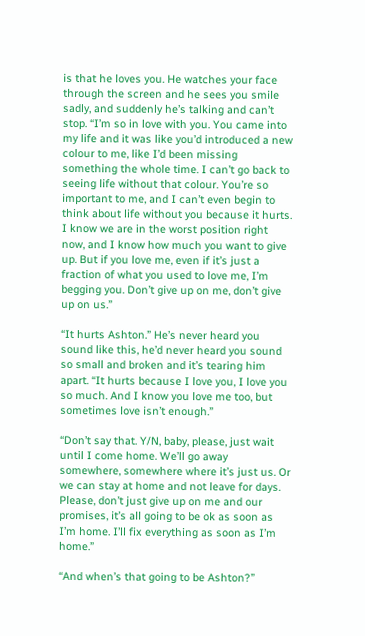is that he loves you. He watches your face through the screen and he sees you smile sadly, and suddenly he’s talking and can’t stop. “I’m so in love with you. You came into my life and it was like you’d introduced a new colour to me, like I’d been missing something the whole time. I can’t go back to seeing life without that colour. You’re so important to me, and I can’t even begin to think about life without you because it hurts. I know we are in the worst position right now, and I know how much you want to give up. But if you love me, even if it’s just a fraction of what you used to love me, I’m begging you. Don’t give up on me, don’t give up on us.”

“It hurts Ashton.” He’s never heard you sound like this, he’d never heard you sound so small and broken and it’s tearing him apart. “It hurts because I love you, I love you so much. And I know you love me too, but sometimes love isn’t enough.”

“Don’t say that. Y/N, baby, please, just wait until I come home. We’ll go away somewhere, somewhere where it’s just us. Or we can stay at home and not leave for days. Please, don’t just give up on me and our promises, it’s all going to be ok as soon as I’m home. I’ll fix everything as soon as I’m home.”

“And when’s that going to be Ashton?”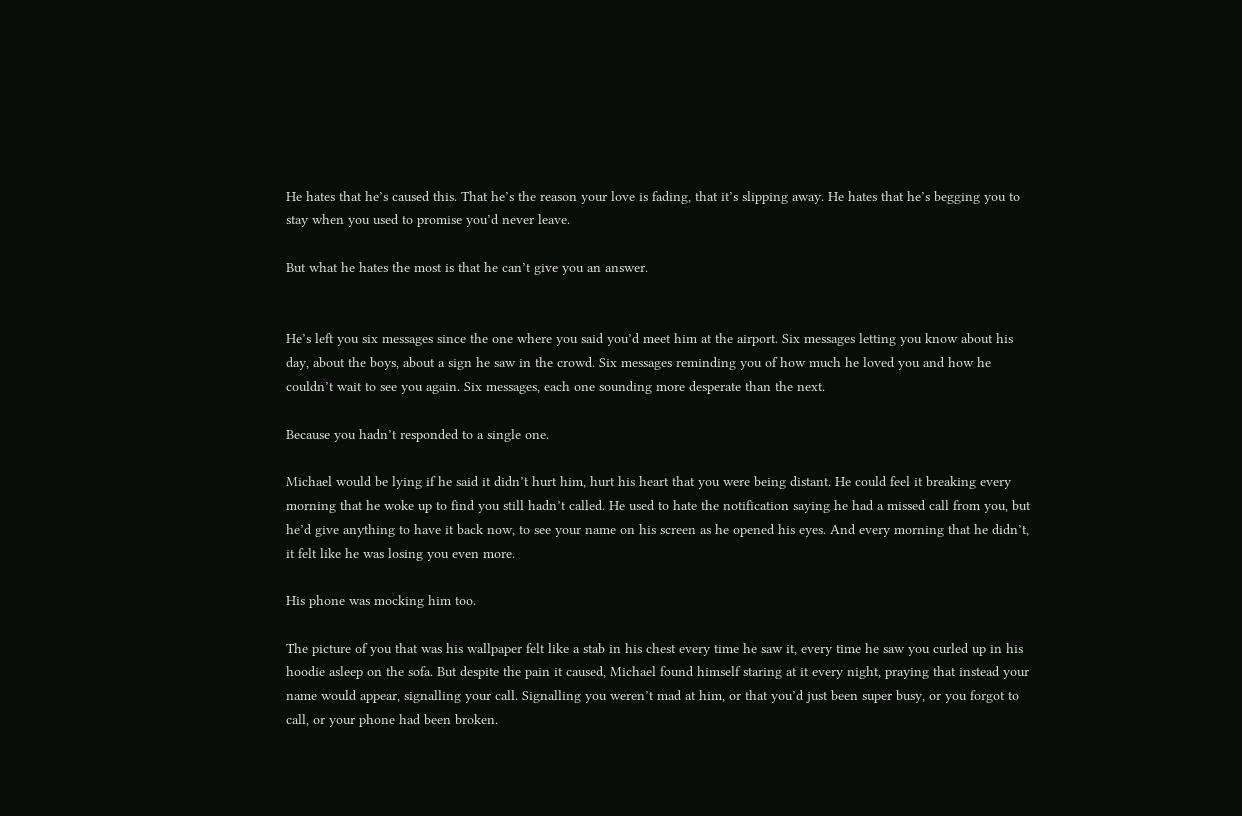He hates that he’s caused this. That he’s the reason your love is fading, that it’s slipping away. He hates that he’s begging you to stay when you used to promise you’d never leave.

But what he hates the most is that he can’t give you an answer.


He’s left you six messages since the one where you said you’d meet him at the airport. Six messages letting you know about his day, about the boys, about a sign he saw in the crowd. Six messages reminding you of how much he loved you and how he couldn’t wait to see you again. Six messages, each one sounding more desperate than the next.

Because you hadn’t responded to a single one.

Michael would be lying if he said it didn’t hurt him, hurt his heart that you were being distant. He could feel it breaking every morning that he woke up to find you still hadn’t called. He used to hate the notification saying he had a missed call from you, but he’d give anything to have it back now, to see your name on his screen as he opened his eyes. And every morning that he didn’t, it felt like he was losing you even more.

His phone was mocking him too.

The picture of you that was his wallpaper felt like a stab in his chest every time he saw it, every time he saw you curled up in his hoodie asleep on the sofa. But despite the pain it caused, Michael found himself staring at it every night, praying that instead your name would appear, signalling your call. Signalling you weren’t mad at him, or that you’d just been super busy, or you forgot to call, or your phone had been broken.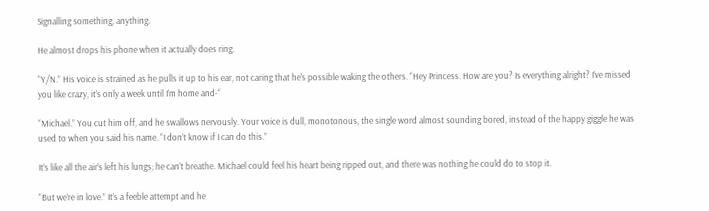Signalling something, anything.

He almost drops his phone when it actually does ring.

“Y/N.” His voice is strained as he pulls it up to his ear, not caring that he’s possible waking the others. “Hey Princess. How are you? Is everything alright? I’ve missed you like crazy, it’s only a week until I’m home and-“

“Michael.” You cut him off, and he swallows nervously. Your voice is dull, monotonous, the single word almost sounding bored, instead of the happy giggle he was used to when you said his name. “I don’t know if I can do this.”

It’s like all the air’s left his lungs; he can’t breathe. Michael could feel his heart being ripped out, and there was nothing he could do to stop it.

“But we’re in love.” It’s a feeble attempt and he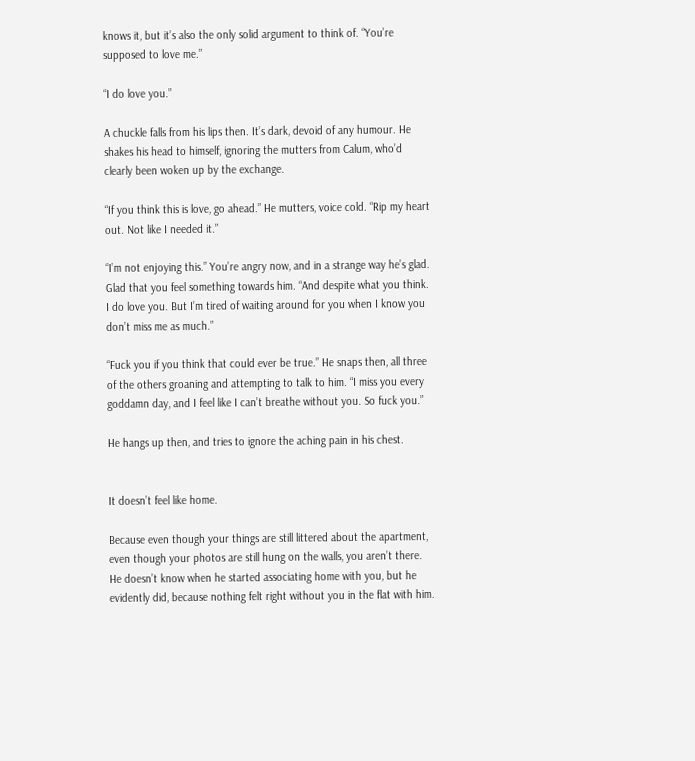knows it, but it’s also the only solid argument to think of. “You’re supposed to love me.”

“I do love you.”

A chuckle falls from his lips then. It’s dark, devoid of any humour. He shakes his head to himself, ignoring the mutters from Calum, who’d clearly been woken up by the exchange.

“If you think this is love, go ahead.” He mutters, voice cold. “Rip my heart out. Not like I needed it.”

“I’m not enjoying this.” You’re angry now, and in a strange way he’s glad. Glad that you feel something towards him. “And despite what you think. I do love you. But I’m tired of waiting around for you when I know you don’t miss me as much.”

“Fuck you if you think that could ever be true.” He snaps then, all three of the others groaning and attempting to talk to him. “I miss you every goddamn day, and I feel like I can’t breathe without you. So fuck you.”

He hangs up then, and tries to ignore the aching pain in his chest.


It doesn’t feel like home.

Because even though your things are still littered about the apartment, even though your photos are still hung on the walls, you aren’t there. He doesn’t know when he started associating home with you, but he evidently did, because nothing felt right without you in the flat with him.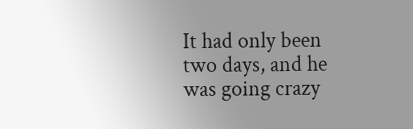It had only been two days, and he was going crazy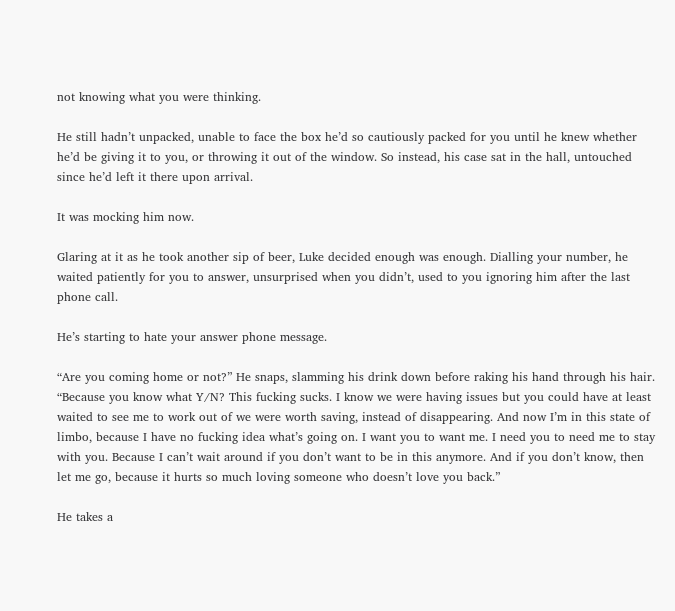not knowing what you were thinking.

He still hadn’t unpacked, unable to face the box he’d so cautiously packed for you until he knew whether he’d be giving it to you, or throwing it out of the window. So instead, his case sat in the hall, untouched since he’d left it there upon arrival.

It was mocking him now.

Glaring at it as he took another sip of beer, Luke decided enough was enough. Dialling your number, he waited patiently for you to answer, unsurprised when you didn’t, used to you ignoring him after the last phone call.

He’s starting to hate your answer phone message.

“Are you coming home or not?” He snaps, slamming his drink down before raking his hand through his hair. “Because you know what Y/N? This fucking sucks. I know we were having issues but you could have at least waited to see me to work out of we were worth saving, instead of disappearing. And now I’m in this state of limbo, because I have no fucking idea what’s going on. I want you to want me. I need you to need me to stay with you. Because I can’t wait around if you don’t want to be in this anymore. And if you don’t know, then let me go, because it hurts so much loving someone who doesn’t love you back.”

He takes a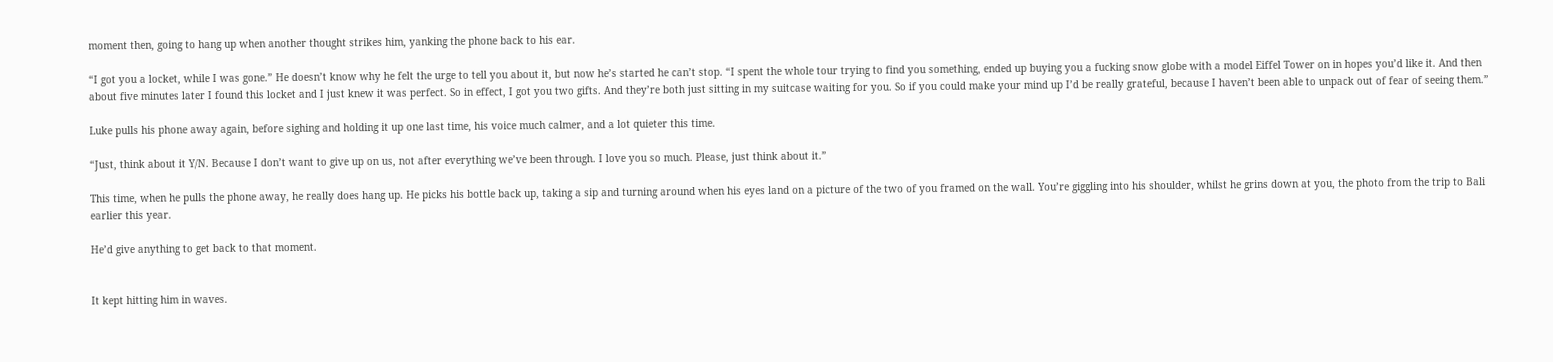moment then, going to hang up when another thought strikes him, yanking the phone back to his ear.

“I got you a locket, while I was gone.” He doesn’t know why he felt the urge to tell you about it, but now he’s started he can’t stop. “I spent the whole tour trying to find you something, ended up buying you a fucking snow globe with a model Eiffel Tower on in hopes you’d like it. And then about five minutes later I found this locket and I just knew it was perfect. So in effect, I got you two gifts. And they’re both just sitting in my suitcase waiting for you. So if you could make your mind up I’d be really grateful, because I haven’t been able to unpack out of fear of seeing them.”

Luke pulls his phone away again, before sighing and holding it up one last time, his voice much calmer, and a lot quieter this time.

“Just, think about it Y/N. Because I don’t want to give up on us, not after everything we’ve been through. I love you so much. Please, just think about it.”

This time, when he pulls the phone away, he really does hang up. He picks his bottle back up, taking a sip and turning around when his eyes land on a picture of the two of you framed on the wall. You’re giggling into his shoulder, whilst he grins down at you, the photo from the trip to Bali earlier this year.

He’d give anything to get back to that moment.


It kept hitting him in waves.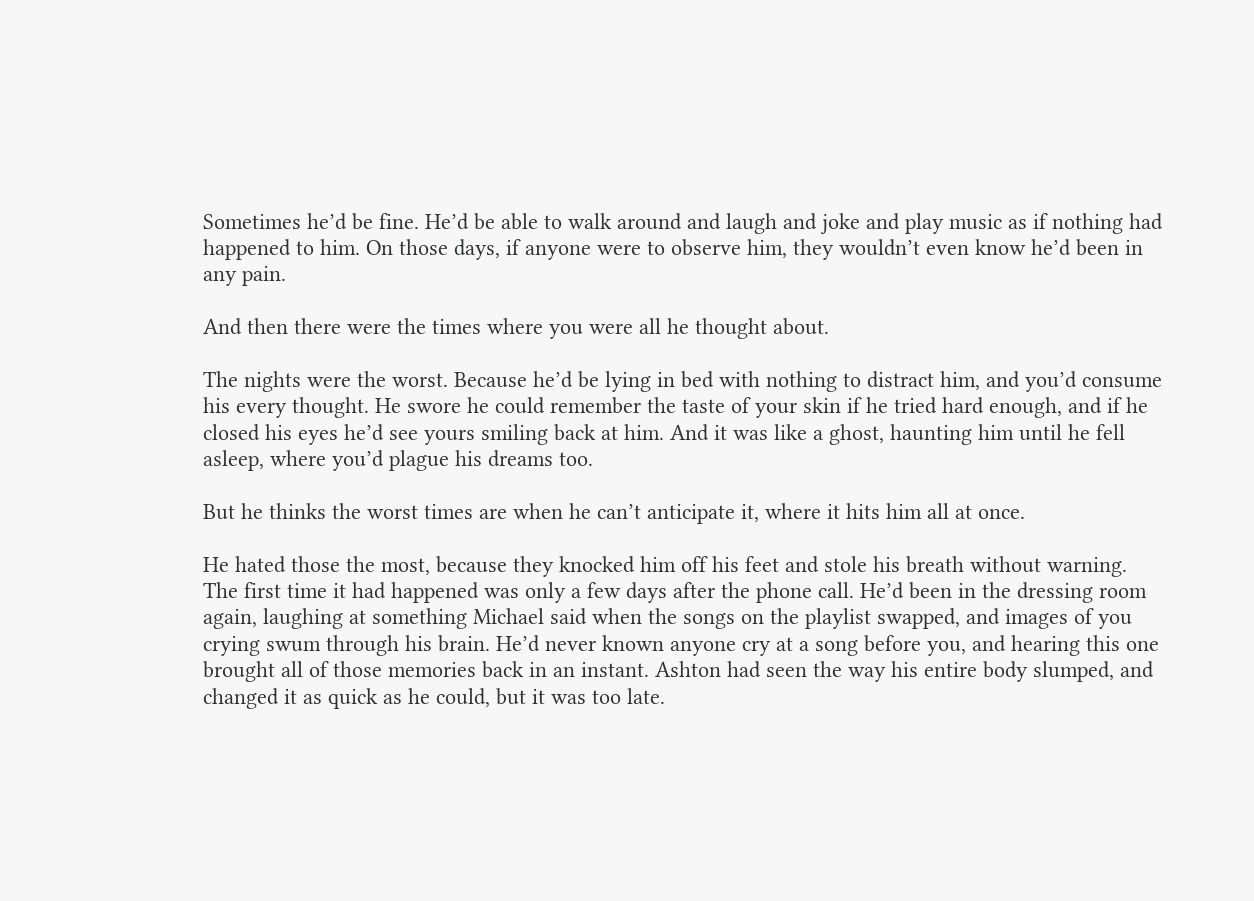Sometimes he’d be fine. He’d be able to walk around and laugh and joke and play music as if nothing had happened to him. On those days, if anyone were to observe him, they wouldn’t even know he’d been in any pain.

And then there were the times where you were all he thought about.

The nights were the worst. Because he’d be lying in bed with nothing to distract him, and you’d consume his every thought. He swore he could remember the taste of your skin if he tried hard enough, and if he closed his eyes he’d see yours smiling back at him. And it was like a ghost, haunting him until he fell asleep, where you’d plague his dreams too.

But he thinks the worst times are when he can’t anticipate it, where it hits him all at once.

He hated those the most, because they knocked him off his feet and stole his breath without warning. The first time it had happened was only a few days after the phone call. He’d been in the dressing room again, laughing at something Michael said when the songs on the playlist swapped, and images of you crying swum through his brain. He’d never known anyone cry at a song before you, and hearing this one brought all of those memories back in an instant. Ashton had seen the way his entire body slumped, and changed it as quick as he could, but it was too late.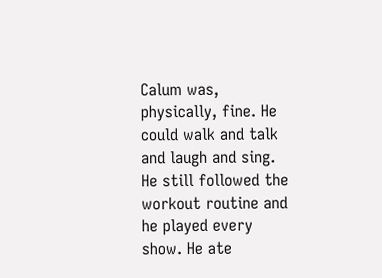Calum was, physically, fine. He could walk and talk and laugh and sing. He still followed the workout routine and he played every show. He ate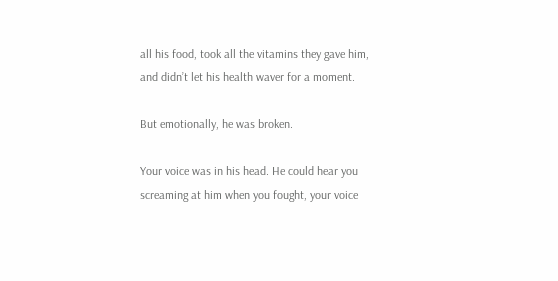all his food, took all the vitamins they gave him, and didn’t let his health waver for a moment.

But emotionally, he was broken.

Your voice was in his head. He could hear you screaming at him when you fought, your voice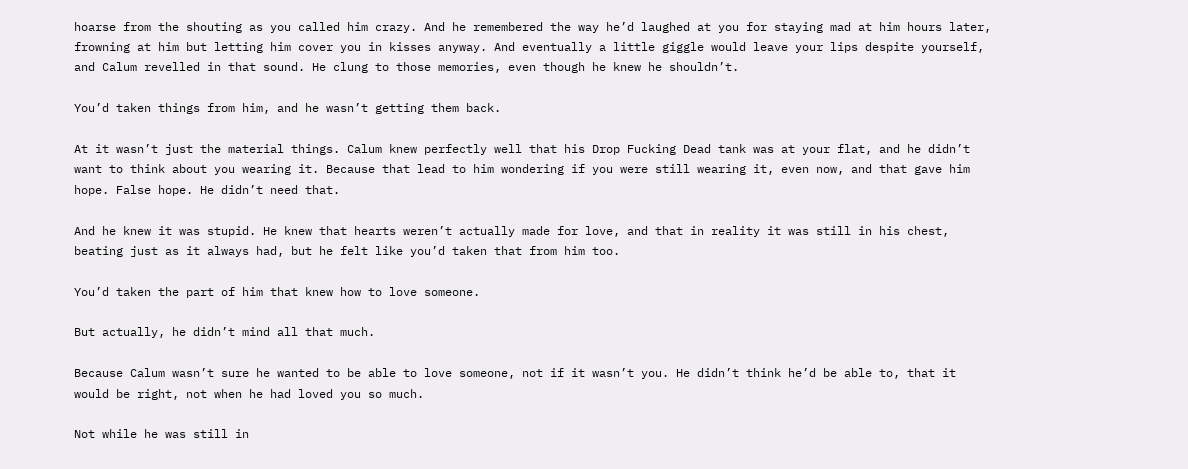hoarse from the shouting as you called him crazy. And he remembered the way he’d laughed at you for staying mad at him hours later, frowning at him but letting him cover you in kisses anyway. And eventually a little giggle would leave your lips despite yourself, and Calum revelled in that sound. He clung to those memories, even though he knew he shouldn’t.

You’d taken things from him, and he wasn’t getting them back.

At it wasn’t just the material things. Calum knew perfectly well that his Drop Fucking Dead tank was at your flat, and he didn’t want to think about you wearing it. Because that lead to him wondering if you were still wearing it, even now, and that gave him hope. False hope. He didn’t need that.

And he knew it was stupid. He knew that hearts weren’t actually made for love, and that in reality it was still in his chest, beating just as it always had, but he felt like you’d taken that from him too.

You’d taken the part of him that knew how to love someone.

But actually, he didn’t mind all that much.

Because Calum wasn’t sure he wanted to be able to love someone, not if it wasn’t you. He didn’t think he’d be able to, that it would be right, not when he had loved you so much.

Not while he was still in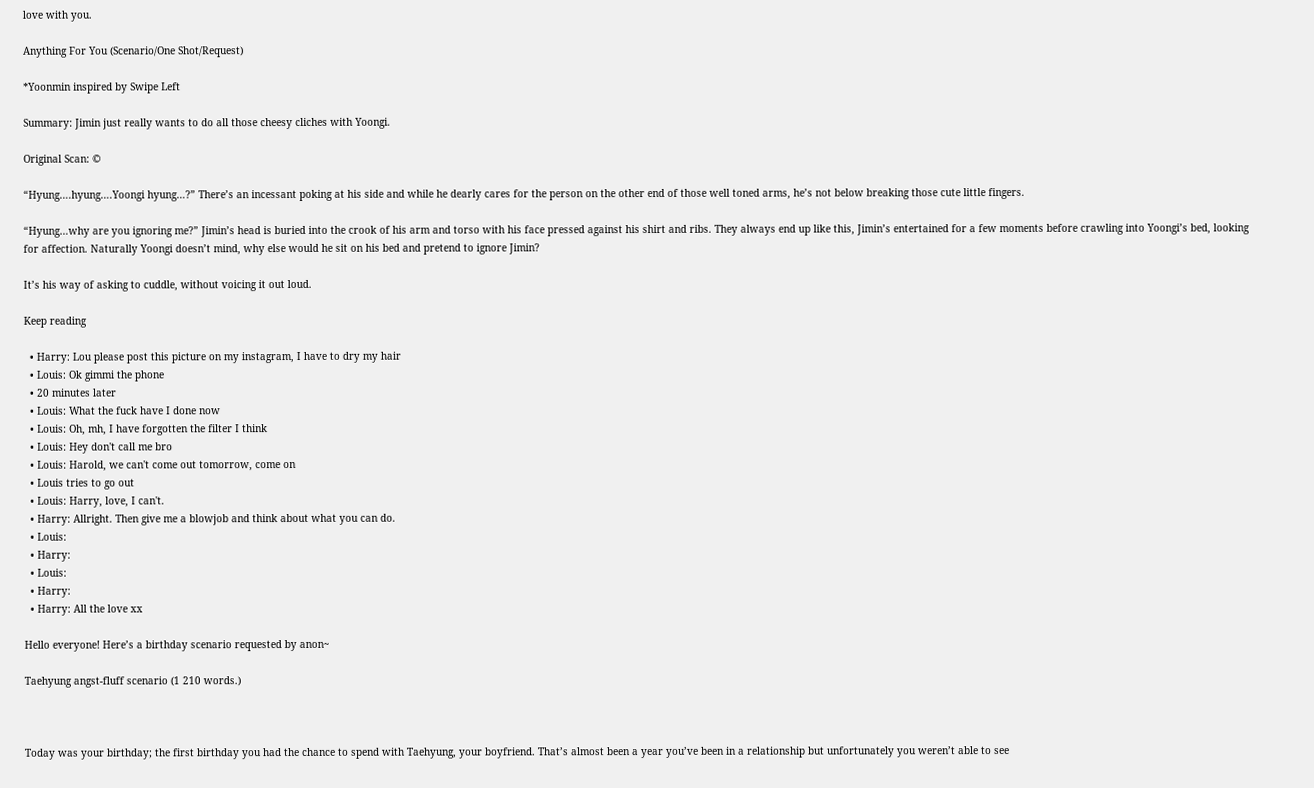love with you.

Anything For You (Scenario/One Shot/Request)

*Yoonmin inspired by Swipe Left

Summary: Jimin just really wants to do all those cheesy cliches with Yoongi.

Original Scan: ©

“Hyung….hyung….Yoongi hyung…?” There’s an incessant poking at his side and while he dearly cares for the person on the other end of those well toned arms, he’s not below breaking those cute little fingers.

“Hyung…why are you ignoring me?” Jimin’s head is buried into the crook of his arm and torso with his face pressed against his shirt and ribs. They always end up like this, Jimin’s entertained for a few moments before crawling into Yoongi’s bed, looking for affection. Naturally Yoongi doesn’t mind, why else would he sit on his bed and pretend to ignore Jimin?

It’s his way of asking to cuddle, without voicing it out loud.

Keep reading

  • Harry: Lou please post this picture on my instagram, I have to dry my hair
  • Louis: Ok gimmi the phone
  • 20 minutes later
  • Louis: What the fuck have I done now
  • Louis: Oh, mh, I have forgotten the filter I think
  • Louis: Hey don't call me bro
  • Louis: Harold, we can't come out tomorrow, come on
  • Louis tries to go out
  • Louis: Harry, love, I can't.
  • Harry: Allright. Then give me a blowjob and think about what you can do.
  • Louis:
  • Harry:
  • Louis:
  • Harry:
  • Harry: All the love xx

Hello everyone! Here’s a birthday scenario requested by anon~

Taehyung angst-fluff scenario (1 210 words.)



Today was your birthday; the first birthday you had the chance to spend with Taehyung, your boyfriend. That’s almost been a year you’ve been in a relationship but unfortunately you weren’t able to see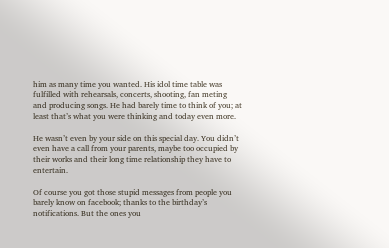him as many time you wanted. His idol time table was fulfilled with rehearsals, concerts, shooting, fan meting and producing songs. He had barely time to think of you; at least that’s what you were thinking and today even more.

He wasn’t even by your side on this special day. You didn’t even have a call from your parents, maybe too occupied by their works and their long time relationship they have to entertain.

Of course you got those stupid messages from people you barely know on facebook; thanks to the birthday’s notifications. But the ones you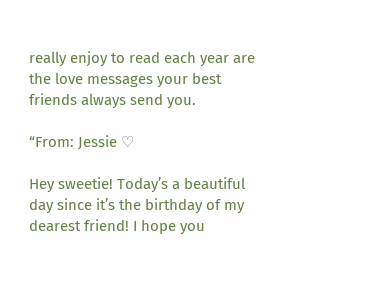really enjoy to read each year are the love messages your best friends always send you.

“From: Jessie ♡

Hey sweetie! Today’s a beautiful day since it’s the birthday of my dearest friend! I hope you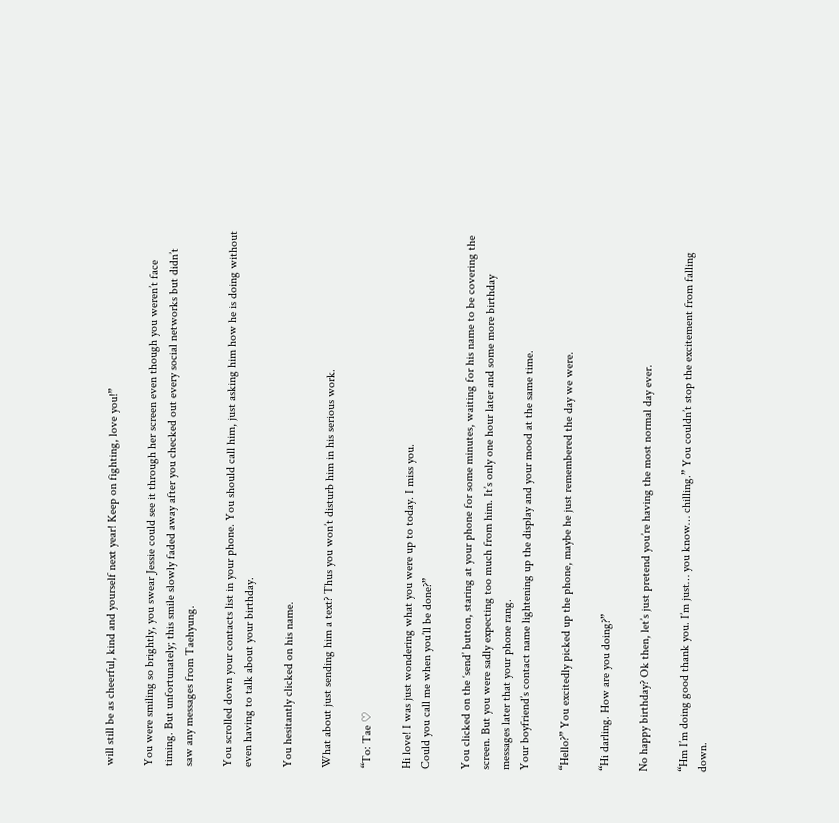will still be as cheerful, kind and yourself next year! Keep on fighting, love you!”

You were smiling so brightly, you swear Jessie could see it through her screen even though you weren’t face timing. But unfortunately; this smile slowly faded away after you checked out every social networks but didn’t saw any messages from Taehyung.

You scrolled down your contacts list in your phone. You should call him, just asking him how he is doing without even having to talk about your birthday.

You hesitantly clicked on his name.

What about just sending him a text? Thus you won’t disturb him in his serious work.

“To: Tae ♡

Hi love! I was just wondering what you were up to today. I miss you.
Could you call me when you’ll be done?”

You clicked on the ‘send’ button, staring at your phone for some minutes, waiting for his name to be covering the screen. But you were sadly expecting too much from him. It’s only one hour later and some more birthday messages later that your phone rang.
Your boyfriend’s contact name lightening up the display and your mood at the same time.

“Hello?” You excitedly picked up the phone, maybe he just remembered the day we were.

“Hi darling. How are you doing?”

No happy birthday? Ok then, let’s just pretend you’re having the most normal day ever.

“Hm I’m doing good thank you. I’m just… you know… chilling.” You couldn’t stop the excitement from falling down.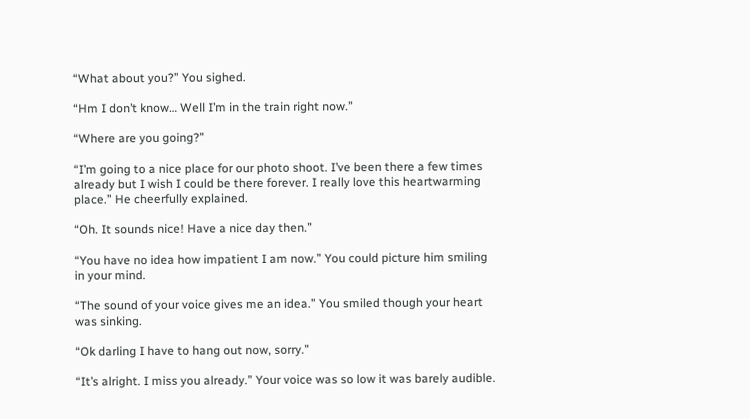“What about you?” You sighed.

“Hm I don’t know… Well I’m in the train right now.”

“Where are you going?”

“I’m going to a nice place for our photo shoot. I’ve been there a few times already but I wish I could be there forever. I really love this heartwarming place.” He cheerfully explained.

“Oh. It sounds nice! Have a nice day then.”

“You have no idea how impatient I am now.” You could picture him smiling in your mind.

“The sound of your voice gives me an idea.” You smiled though your heart was sinking.

“Ok darling I have to hang out now, sorry.”

“It’s alright. I miss you already.” Your voice was so low it was barely audible.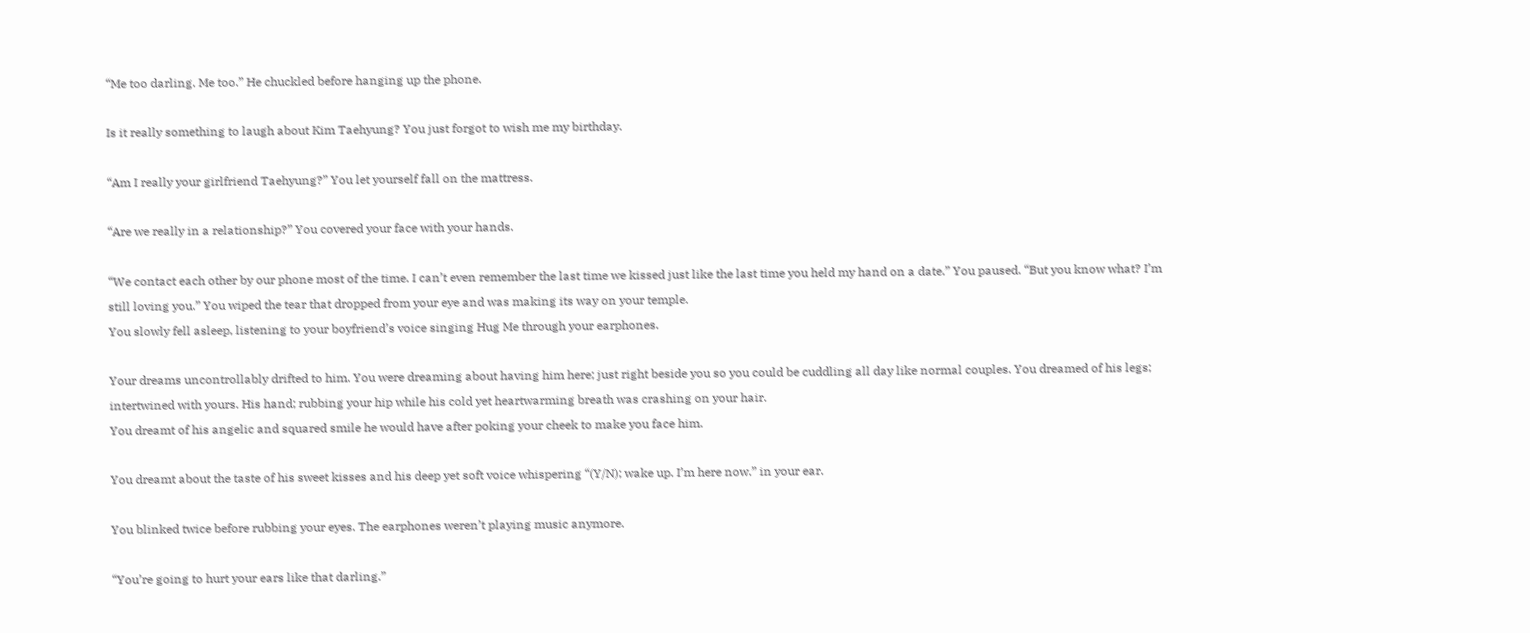“Me too darling. Me too.” He chuckled before hanging up the phone.

Is it really something to laugh about Kim Taehyung? You just forgot to wish me my birthday.

“Am I really your girlfriend Taehyung?” You let yourself fall on the mattress.

“Are we really in a relationship?” You covered your face with your hands.

“We contact each other by our phone most of the time. I can’t even remember the last time we kissed just like the last time you held my hand on a date.” You paused. “But you know what? I’m still loving you.” You wiped the tear that dropped from your eye and was making its way on your temple.
You slowly fell asleep, listening to your boyfriend’s voice singing Hug Me through your earphones.

Your dreams uncontrollably drifted to him. You were dreaming about having him here; just right beside you so you could be cuddling all day like normal couples. You dreamed of his legs; intertwined with yours. His hand; rubbing your hip while his cold yet heartwarming breath was crashing on your hair.
You dreamt of his angelic and squared smile he would have after poking your cheek to make you face him.

You dreamt about the taste of his sweet kisses and his deep yet soft voice whispering “(Y/N); wake up. I’m here now.” in your ear.

You blinked twice before rubbing your eyes. The earphones weren’t playing music anymore.

“You’re going to hurt your ears like that darling.”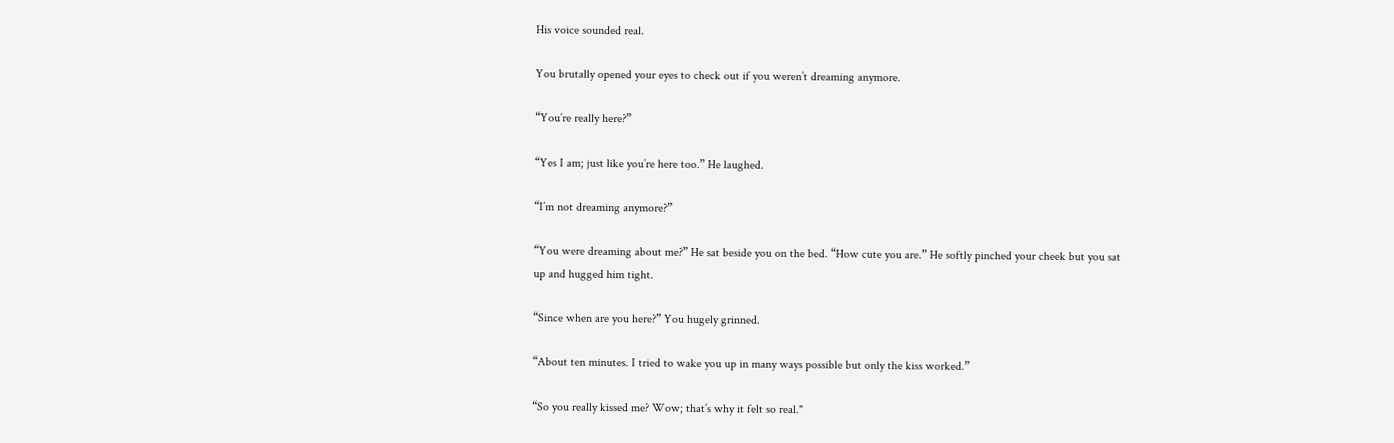His voice sounded real.

You brutally opened your eyes to check out if you weren’t dreaming anymore.

“You’re really here?”

“Yes I am; just like you’re here too.” He laughed.

“I’m not dreaming anymore?”

“You were dreaming about me?” He sat beside you on the bed. “How cute you are.” He softly pinched your cheek but you sat up and hugged him tight.

“Since when are you here?” You hugely grinned.

“About ten minutes. I tried to wake you up in many ways possible but only the kiss worked.”

“So you really kissed me? Wow; that’s why it felt so real."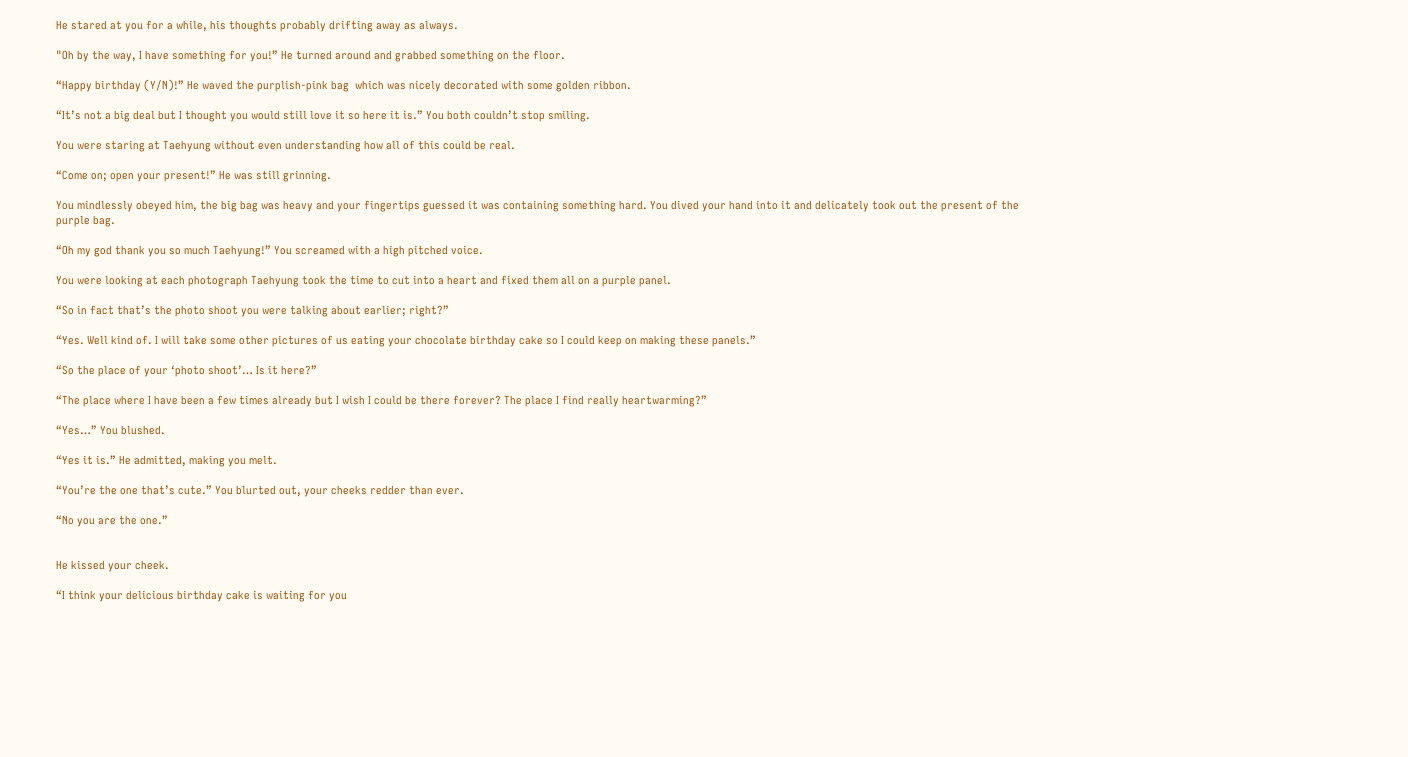He stared at you for a while, his thoughts probably drifting away as always.

"Oh by the way, I have something for you!” He turned around and grabbed something on the floor.

“Happy birthday (Y/N)!” He waved the purplish-pink bag  which was nicely decorated with some golden ribbon.

“It’s not a big deal but I thought you would still love it so here it is.” You both couldn’t stop smiling.

You were staring at Taehyung without even understanding how all of this could be real.

“Come on; open your present!” He was still grinning.

You mindlessly obeyed him, the big bag was heavy and your fingertips guessed it was containing something hard. You dived your hand into it and delicately took out the present of the purple bag.

“Oh my god thank you so much Taehyung!” You screamed with a high pitched voice.

You were looking at each photograph Taehyung took the time to cut into a heart and fixed them all on a purple panel.

“So in fact that’s the photo shoot you were talking about earlier; right?”

“Yes. Well kind of. I will take some other pictures of us eating your chocolate birthday cake so I could keep on making these panels.”

“So the place of your ‘photo shoot’… Is it here?”

“The place where I have been a few times already but I wish I could be there forever? The place I find really heartwarming?”

“Yes…” You blushed.

“Yes it is.” He admitted, making you melt.

“You’re the one that’s cute.” You blurted out, your cheeks redder than ever.

“No you are the one.”


He kissed your cheek.

“I think your delicious birthday cake is waiting for you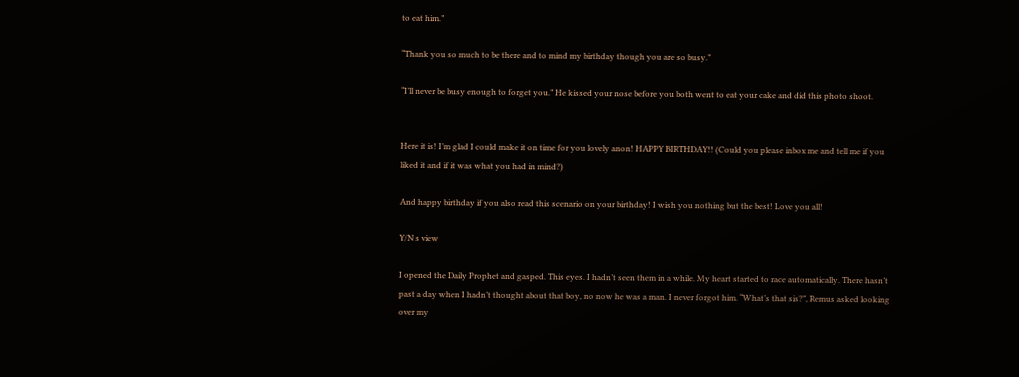to eat him.”

“Thank you so much to be there and to mind my birthday though you are so busy.”

“I’ll never be busy enough to forget you.” He kissed your nose before you both went to eat your cake and did this photo shoot.


Here it is! I’m glad I could make it on time for you lovely anon! HAPPY BIRTHDAY!! (Could you please inbox me and tell me if you liked it and if it was what you had in mind?)

And happy birthday if you also read this scenario on your birthday! I wish you nothing but the best! Love you all!

Y/N s view

I opened the Daily Prophet and gasped. This eyes. I hadn’t seen them in a while. My heart started to race automatically. There hasn’t past a day when I hadn’t thought about that boy, no now he was a man. I never forgot him. “What’s that sis?”, Remus asked looking over my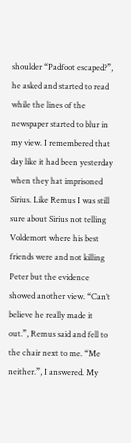shoulder “Padfoot escaped?”, he asked and started to read while the lines of the newspaper started to blur in my view. I remembered that day like it had been yesterday when they hat imprisoned Sirius. Like Remus I was still sure about Sirius not telling Voldemort where his best friends were and not killing Peter but the evidence showed another view. “Can’t believe he really made it out.”, Remus said and fell to the chair next to me. “Me neither.”, I answered. My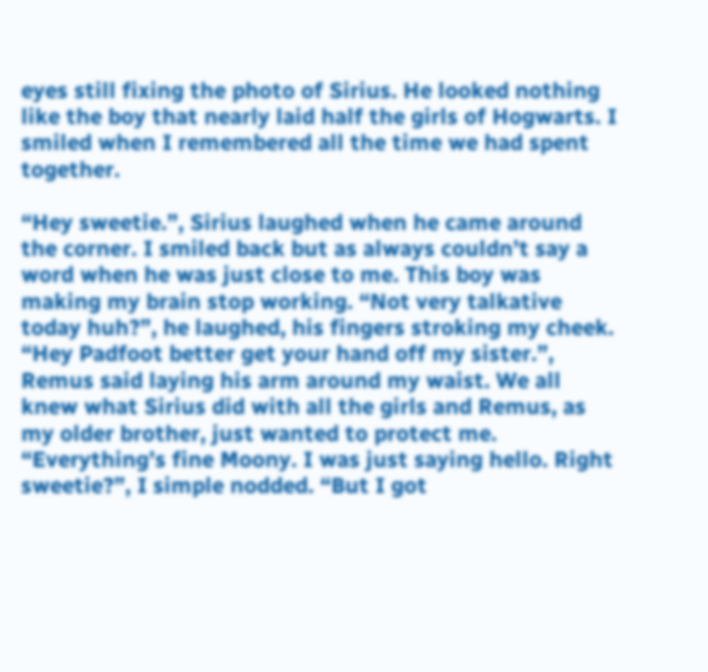eyes still fixing the photo of Sirius. He looked nothing like the boy that nearly laid half the girls of Hogwarts. I smiled when I remembered all the time we had spent together.

“Hey sweetie.”, Sirius laughed when he came around the corner. I smiled back but as always couldn’t say a word when he was just close to me. This boy was making my brain stop working. “Not very talkative today huh?”, he laughed, his fingers stroking my cheek. “Hey Padfoot better get your hand off my sister.”, Remus said laying his arm around my waist. We all knew what Sirius did with all the girls and Remus, as my older brother, just wanted to protect me. “Everything’s fine Moony. I was just saying hello. Right sweetie?”, I simple nodded. “But I got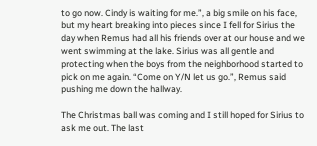to go now. Cindy is waiting for me.”, a big smile on his face, but my heart breaking into pieces since I fell for Sirius the day when Remus had all his friends over at our house and we went swimming at the lake. Sirius was all gentle and protecting when the boys from the neighborhood started to pick on me again. “Come on Y/N let us go.”, Remus said pushing me down the hallway.

The Christmas ball was coming and I still hoped for Sirius to ask me out. The last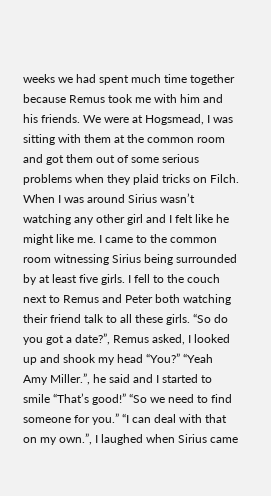weeks we had spent much time together because Remus took me with him and his friends. We were at Hogsmead, I was sitting with them at the common room and got them out of some serious problems when they plaid tricks on Filch. When I was around Sirius wasn’t watching any other girl and I felt like he might like me. I came to the common room witnessing Sirius being surrounded by at least five girls. I fell to the couch next to Remus and Peter both watching their friend talk to all these girls. “So do you got a date?”, Remus asked, I looked up and shook my head “You?” “Yeah Amy Miller.”, he said and I started to smile “That’s good!” “So we need to find someone for you.” “I can deal with that on my own.”, I laughed when Sirius came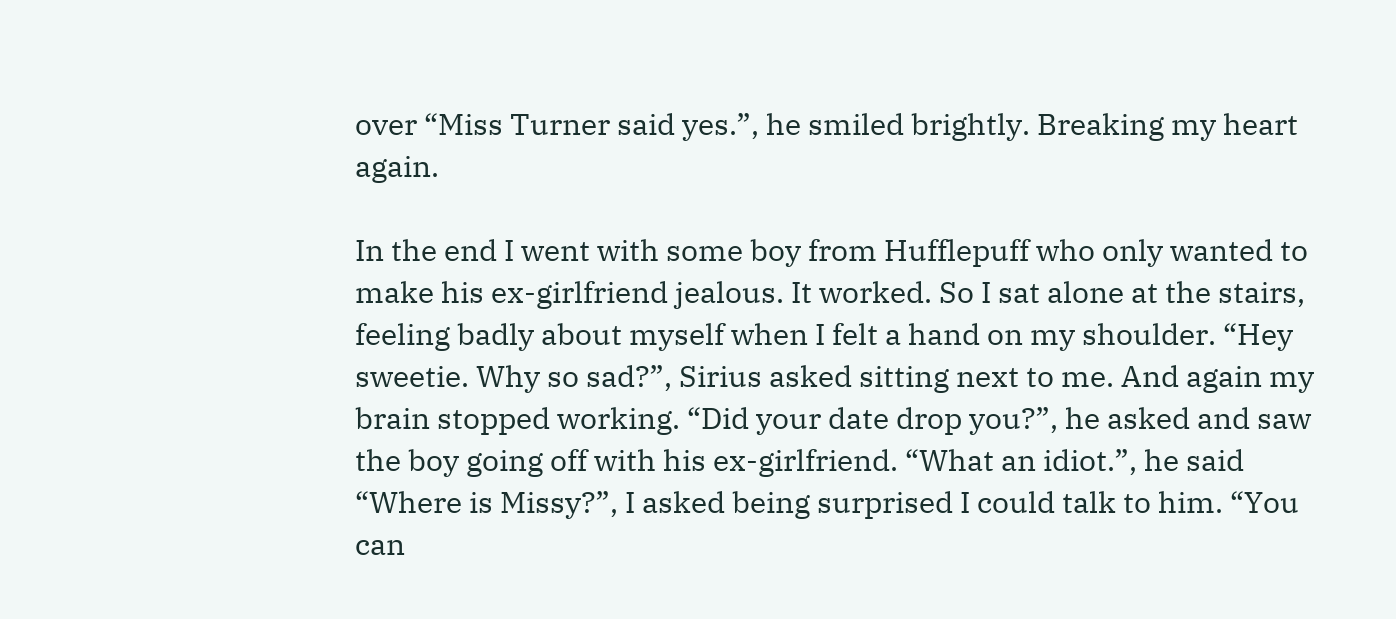over “Miss Turner said yes.”, he smiled brightly. Breaking my heart again.

In the end I went with some boy from Hufflepuff who only wanted to make his ex-girlfriend jealous. It worked. So I sat alone at the stairs, feeling badly about myself when I felt a hand on my shoulder. “Hey sweetie. Why so sad?”, Sirius asked sitting next to me. And again my brain stopped working. “Did your date drop you?”, he asked and saw the boy going off with his ex-girlfriend. “What an idiot.”, he said “Where is Missy?”, I asked being surprised I could talk to him. “You can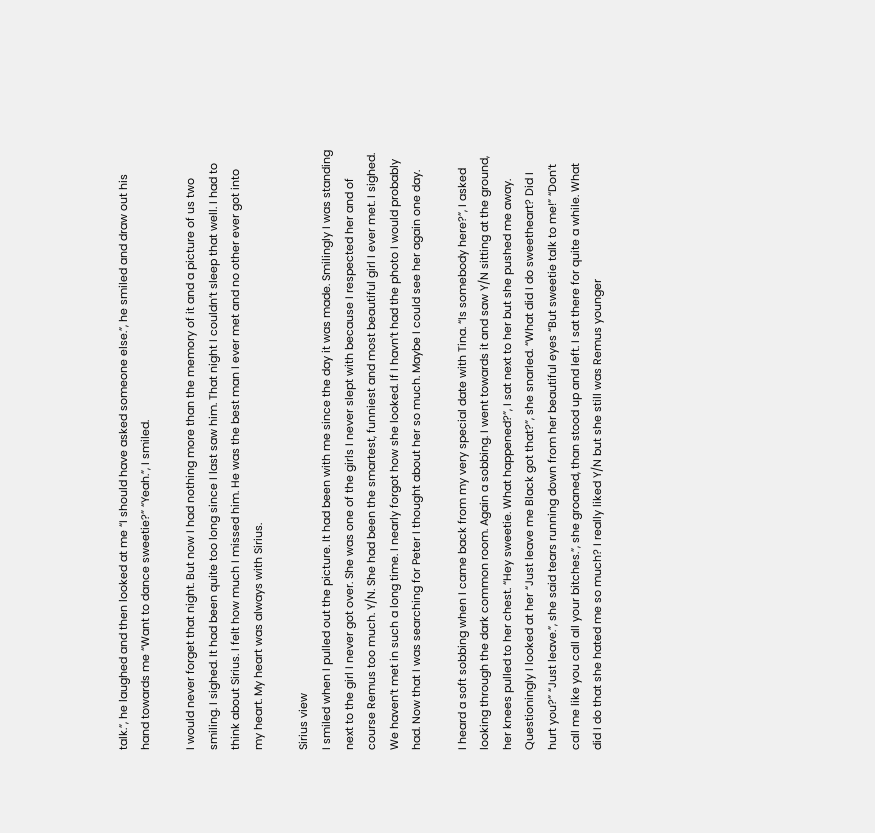talk.”, he laughed and then looked at me “I should have asked someone else.”, he smiled and draw out his hand towards me “Want to dance sweetie?” “Yeah.”, I smiled.

I would never forget that night. But now I had nothing more than the memory of it and a picture of us two smiling. I sighed. It had been quite too long since I last saw him. That night I couldn’t sleep that well. I had to think about Sirius. I felt how much I missed him. He was the best man I ever met and no other ever got into my heart. My heart was always with Sirius.

Sirius view
I smiled when I pulled out the picture. It had been with me since the day it was made. Smilingly I was standing next to the girl I never got over. She was one of the girls I never slept with because I respected her and of course Remus too much. Y/N. She had been the smartest, funniest and most beautiful girl I ever met. I sighed. We haven’t met in such a long time. I nearly forgot how she looked. If I havn’t had the photo I would probably had. Now that I was searching for Peter I thought about her so much. Maybe I could see her again one day.

I heard a soft sobbing when I came back from my very special date with Tina. “Is somebody here?”, I asked looking through the dark common room. Again a sobbing. I went towards it and saw Y/N sitting at the ground, her knees pulled to her chest. “Hey sweetie. What happened?”, I sat next to her but she pushed me away. Questioningly I looked at her “Just leave me Black got that?”, she snarled. “What did I do sweetheart? Did I hurt you?” “Just leave.”, she said tears running down from her beautiful eyes “But sweetie talk to me!” “Don’t call me like you call all your bitches.”, she groaned, than stood up and left. I sat there for quite a while. What did I do that she hated me so much? I really liked Y/N but she still was Remus younger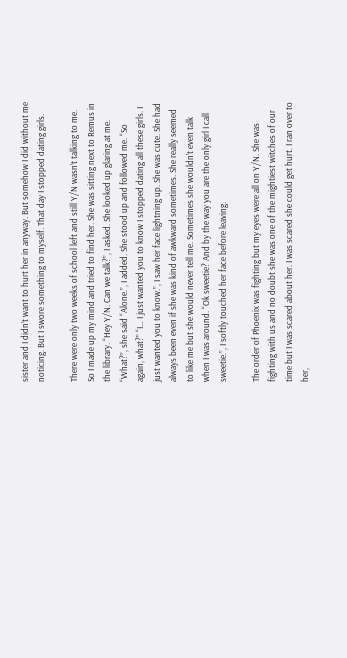sister and I didn’t want to hurt her in anyway. But somehow I did without me noticing. But I swore something to myself. That day I stopped dating girls.

There were only two weeks of school left and still Y/N wasn’t talking to me. So I made up my mind and tried to find her. She was sitting next to Remus in the library. “Hey Y/N. Can we talk?”, I asked. She looked up glaring at me. “What?”, she said “Alone.”, I added. She stood up and followed me. “So again, what?” “I… I just wanted you to know I stopped dating all these girls. I just wanted you to know.”, I saw her face lightning up. She was cute. She had always been even if she was kind of awkward sometimes. She really seemed to like me but she would never tell me. Sometimes she wouldn’t even talk when I was around. “Ok sweetie? And by the way you are the only girl I call sweetie.”, I softly touched her face before leaving.

The order of Phoenix was fighting but my eyes were all on Y/N. She was fighting with us and no doubt she was one of the mightiest witches of our time but I was scared about her. I was scared she could get hurt. I ran over to her,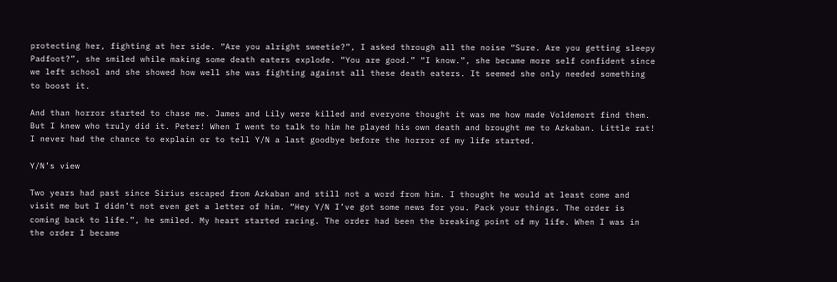protecting her, fighting at her side. “Are you alright sweetie?”, I asked through all the noise “Sure. Are you getting sleepy Padfoot?”, she smiled while making some death eaters explode. “You are good.” “I know.”, she became more self confident since we left school and she showed how well she was fighting against all these death eaters. It seemed she only needed something to boost it.

And than horror started to chase me. James and Lily were killed and everyone thought it was me how made Voldemort find them. But I knew who truly did it. Peter! When I went to talk to him he played his own death and brought me to Azkaban. Little rat! I never had the chance to explain or to tell Y/N a last goodbye before the horror of my life started.

Y/N’s view

Two years had past since Sirius escaped from Azkaban and still not a word from him. I thought he would at least come and visit me but I didn’t not even get a letter of him. “Hey Y/N I’ve got some news for you. Pack your things. The order is coming back to life.”, he smiled. My heart started racing. The order had been the breaking point of my life. When I was in the order I became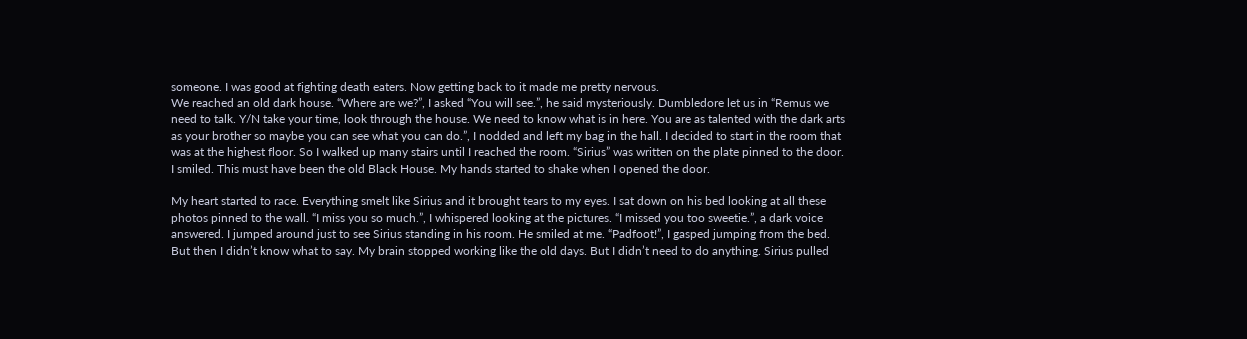someone. I was good at fighting death eaters. Now getting back to it made me pretty nervous.
We reached an old dark house. “Where are we?”, I asked “You will see.”, he said mysteriously. Dumbledore let us in “Remus we need to talk. Y/N take your time, look through the house. We need to know what is in here. You are as talented with the dark arts as your brother so maybe you can see what you can do.”, I nodded and left my bag in the hall. I decided to start in the room that was at the highest floor. So I walked up many stairs until I reached the room. “Sirius” was written on the plate pinned to the door. I smiled. This must have been the old Black House. My hands started to shake when I opened the door.

My heart started to race. Everything smelt like Sirius and it brought tears to my eyes. I sat down on his bed looking at all these photos pinned to the wall. “I miss you so much.”, I whispered looking at the pictures. “I missed you too sweetie.”, a dark voice answered. I jumped around just to see Sirius standing in his room. He smiled at me. “Padfoot!”, I gasped jumping from the bed. But then I didn’t know what to say. My brain stopped working like the old days. But I didn’t need to do anything. Sirius pulled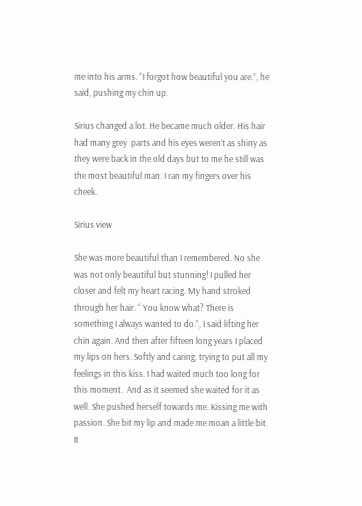me into his arms. “I forgot how beautiful you are.”, he said, pushing my chin up.

Sirius changed a lot. He became much older. His hair had many grey  parts and his eyes weren’t as shiny as they were back in the old days but to me he still was the most beautiful man. I ran my fingers over his cheek.

Sirius view

She was more beautiful than I remembered. No she was not only beautiful but stunning! I pulled her closer and felt my heart racing. My hand stroked through her hair. “ You know what? There is something I always wanted to do.”, I said lifting her chin again. And then after fifteen long years I placed my lips on hers. Softly and caring, trying to put all my feelings in this kiss. I had waited much too long for this moment.  And as it seemed she waited for it as well. She pushed herself towards me. Kissing me with passion. She bit my lip and made me moan a little bit. It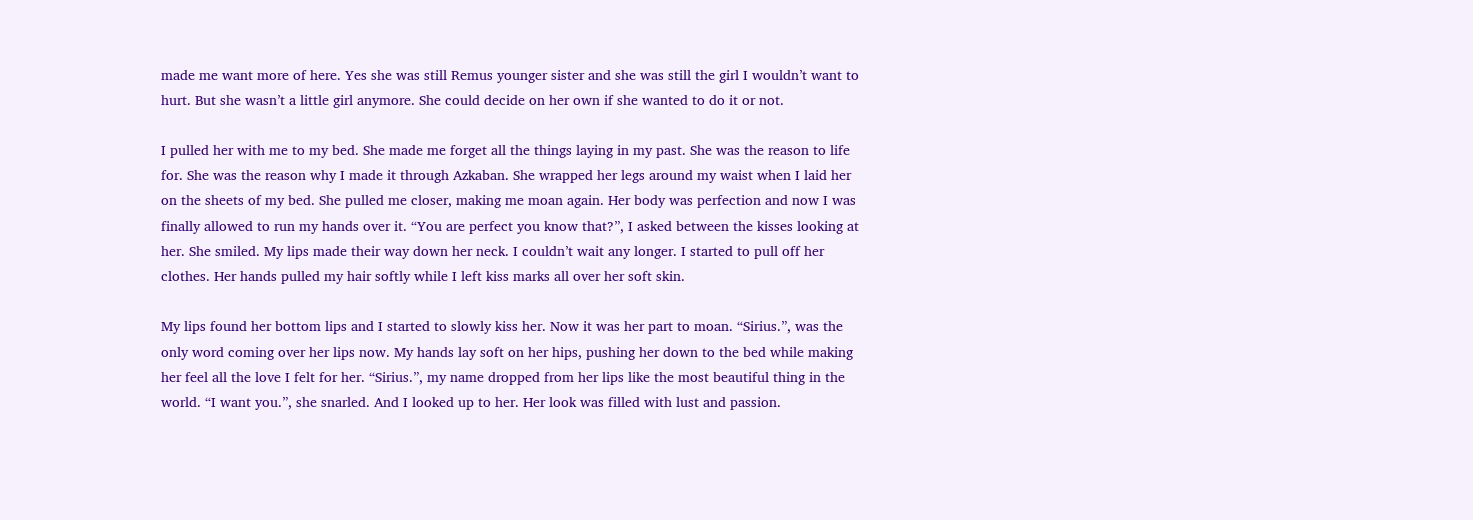made me want more of here. Yes she was still Remus younger sister and she was still the girl I wouldn’t want to hurt. But she wasn’t a little girl anymore. She could decide on her own if she wanted to do it or not.

I pulled her with me to my bed. She made me forget all the things laying in my past. She was the reason to life for. She was the reason why I made it through Azkaban. She wrapped her legs around my waist when I laid her on the sheets of my bed. She pulled me closer, making me moan again. Her body was perfection and now I was finally allowed to run my hands over it. “You are perfect you know that?”, I asked between the kisses looking at her. She smiled. My lips made their way down her neck. I couldn’t wait any longer. I started to pull off her clothes. Her hands pulled my hair softly while I left kiss marks all over her soft skin.

My lips found her bottom lips and I started to slowly kiss her. Now it was her part to moan. “Sirius.”, was the only word coming over her lips now. My hands lay soft on her hips, pushing her down to the bed while making her feel all the love I felt for her. “Sirius.”, my name dropped from her lips like the most beautiful thing in the world. “I want you.”, she snarled. And I looked up to her. Her look was filled with lust and passion.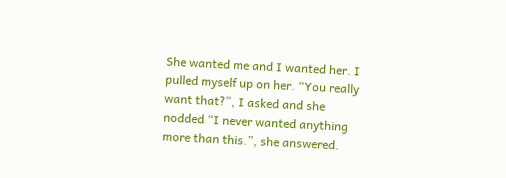She wanted me and I wanted her. I pulled myself up on her. “You really want that?”, I asked and she nodded “I never wanted anything more than this.”, she answered.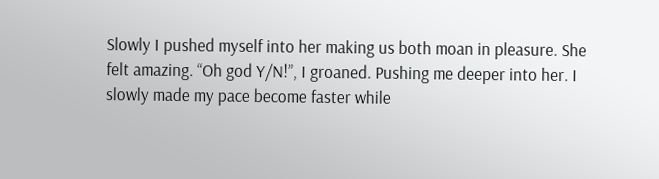Slowly I pushed myself into her making us both moan in pleasure. She felt amazing. “Oh god Y/N!”, I groaned. Pushing me deeper into her. I slowly made my pace become faster while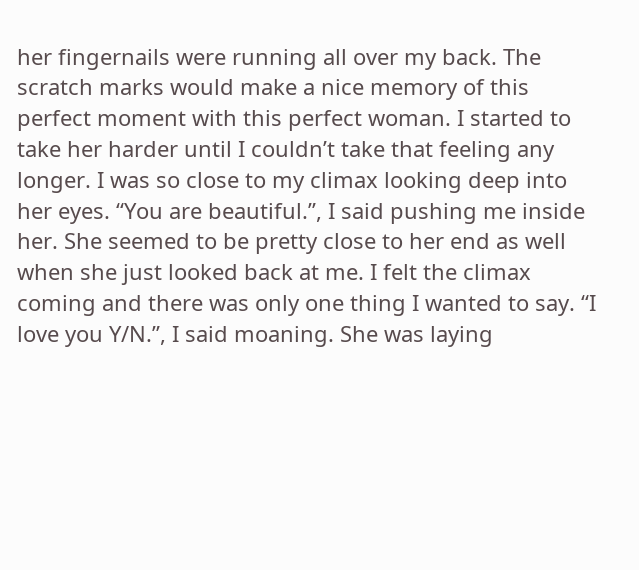her fingernails were running all over my back. The scratch marks would make a nice memory of this perfect moment with this perfect woman. I started to take her harder until I couldn’t take that feeling any longer. I was so close to my climax looking deep into her eyes. “You are beautiful.”, I said pushing me inside her. She seemed to be pretty close to her end as well when she just looked back at me. I felt the climax coming and there was only one thing I wanted to say. “I love you Y/N.”, I said moaning. She was laying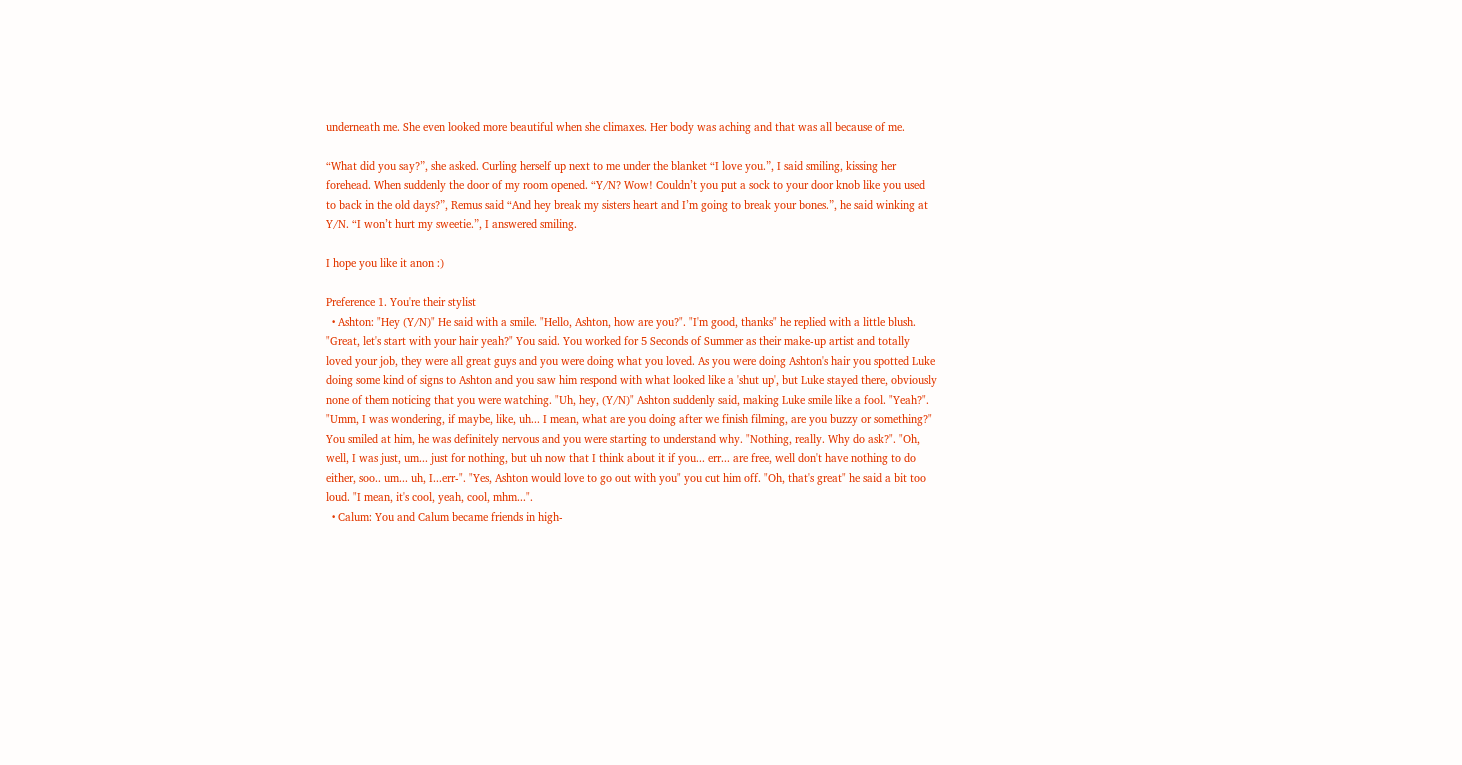underneath me. She even looked more beautiful when she climaxes. Her body was aching and that was all because of me.

“What did you say?”, she asked. Curling herself up next to me under the blanket “I love you.”, I said smiling, kissing her forehead. When suddenly the door of my room opened. “Y/N? Wow! Couldn’t you put a sock to your door knob like you used to back in the old days?”, Remus said “And hey break my sisters heart and I’m going to break your bones.”, he said winking at Y/N. “I won’t hurt my sweetie.”, I answered smiling.

I hope you like it anon :)

Preference 1. You're their stylist
  • Ashton: "Hey (Y/N)" He said with a smile. "Hello, Ashton, how are you?". "I'm good, thanks" he replied with a little blush. "Great, let's start with your hair yeah?" You said. You worked for 5 Seconds of Summer as their make-up artist and totally loved your job, they were all great guys and you were doing what you loved. As you were doing Ashton's hair you spotted Luke doing some kind of signs to Ashton and you saw him respond with what looked like a 'shut up', but Luke stayed there, obviously none of them noticing that you were watching. "Uh, hey, (Y/N)" Ashton suddenly said, making Luke smile like a fool. "Yeah?". "Umm, I was wondering, if maybe, like, uh... I mean, what are you doing after we finish filming, are you buzzy or something?" You smiled at him, he was definitely nervous and you were starting to understand why. "Nothing, really. Why do ask?". "Oh, well, I was just, um... just for nothing, but uh now that I think about it if you... err... are free, well don't have nothing to do either, soo.. um... uh, I...err-". "Yes, Ashton would love to go out with you" you cut him off. "Oh, that's great" he said a bit too loud. "I mean, it's cool, yeah, cool, mhm...".
  • Calum: You and Calum became friends in high-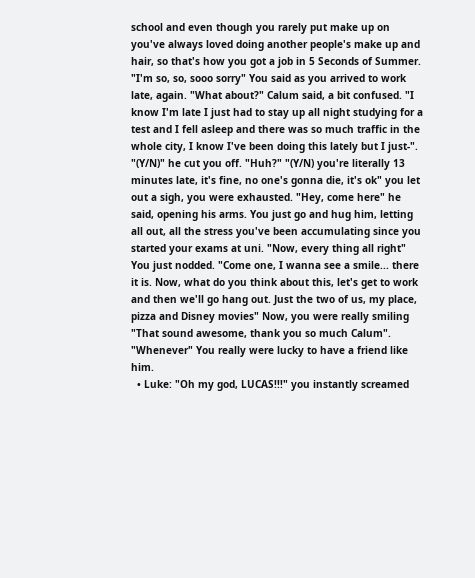school and even though you rarely put make up on you've always loved doing another people's make up and hair, so that's how you got a job in 5 Seconds of Summer. "I'm so, so, sooo sorry" You said as you arrived to work late, again. "What about?" Calum said, a bit confused. "I know I'm late I just had to stay up all night studying for a test and I fell asleep and there was so much traffic in the whole city, I know I've been doing this lately but I just-". "(Y/N)" he cut you off. "Huh?" "(Y/N) you're literally 13 minutes late, it's fine, no one's gonna die, it's ok" you let out a sigh, you were exhausted. "Hey, come here" he said, opening his arms. You just go and hug him, letting all out, all the stress you've been accumulating since you started your exams at uni. "Now, every thing all right" You just nodded. "Come one, I wanna see a smile... there it is. Now, what do you think about this, let's get to work and then we'll go hang out. Just the two of us, my place, pizza and Disney movies" Now, you were really smiling "That sound awesome, thank you so much Calum". "Whenever" You really were lucky to have a friend like him.
  • Luke: "Oh my god, LUCAS!!!" you instantly screamed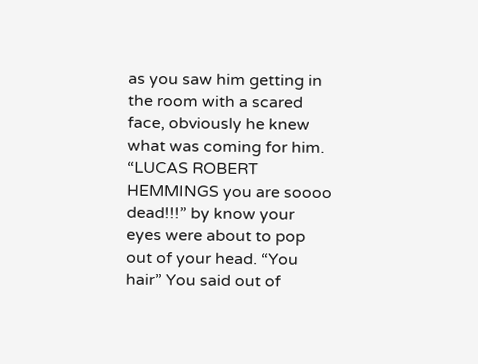as you saw him getting in the room with a scared face, obviously he knew what was coming for him. “LUCAS ROBERT HEMMINGS you are soooo dead!!!” by know your eyes were about to pop out of your head. “You hair” You said out of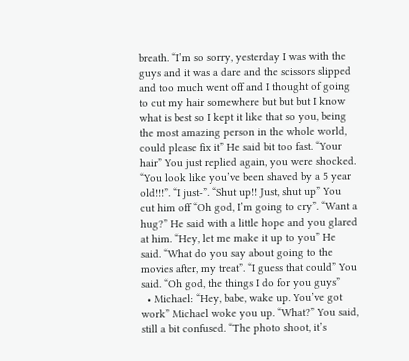breath. “I’m so sorry, yesterday I was with the guys and it was a dare and the scissors slipped and too much went off and I thought of going to cut my hair somewhere but but but I know what is best so I kept it like that so you, being the most amazing person in the whole world, could please fix it” He said bit too fast. “Your hair” You just replied again, you were shocked. “You look like you’ve been shaved by a 5 year old!!!”. “I just-”. “Shut up!! Just, shut up” You cut him off “Oh god, I’m going to cry”. “Want a hug?” He said with a little hope and you glared at him. “Hey, let me make it up to you” He said. “What do you say about going to the movies after, my treat”. “I guess that could” You said. “Oh god, the things I do for you guys”
  • Michael: “Hey, babe, wake up. You’ve got work” Michael woke you up. “What?” You said, still a bit confused. “The photo shoot, it’s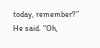today, remember?” He said. “Oh,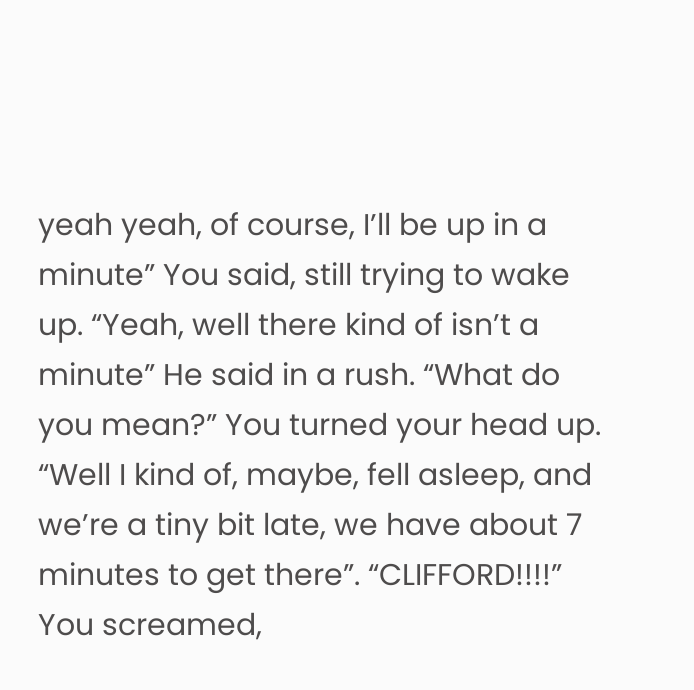yeah yeah, of course, I’ll be up in a minute” You said, still trying to wake up. “Yeah, well there kind of isn’t a minute” He said in a rush. “What do you mean?” You turned your head up. “Well I kind of, maybe, fell asleep, and we’re a tiny bit late, we have about 7 minutes to get there”. “CLIFFORD!!!!” You screamed,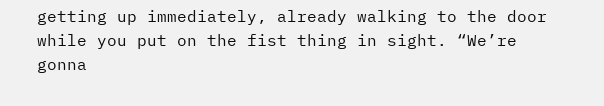getting up immediately, already walking to the door while you put on the fist thing in sight. “We’re gonna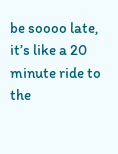be soooo late, it’s like a 20 minute ride to the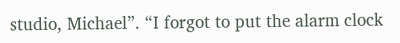studio, Michael”. “I forgot to put the alarm clock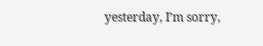yesterday, I’m sorry,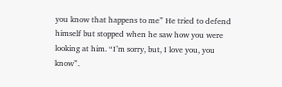you know that happens to me” He tried to defend himself but stopped when he saw how you were looking at him. “I’m sorry, but, I love you, you know”.